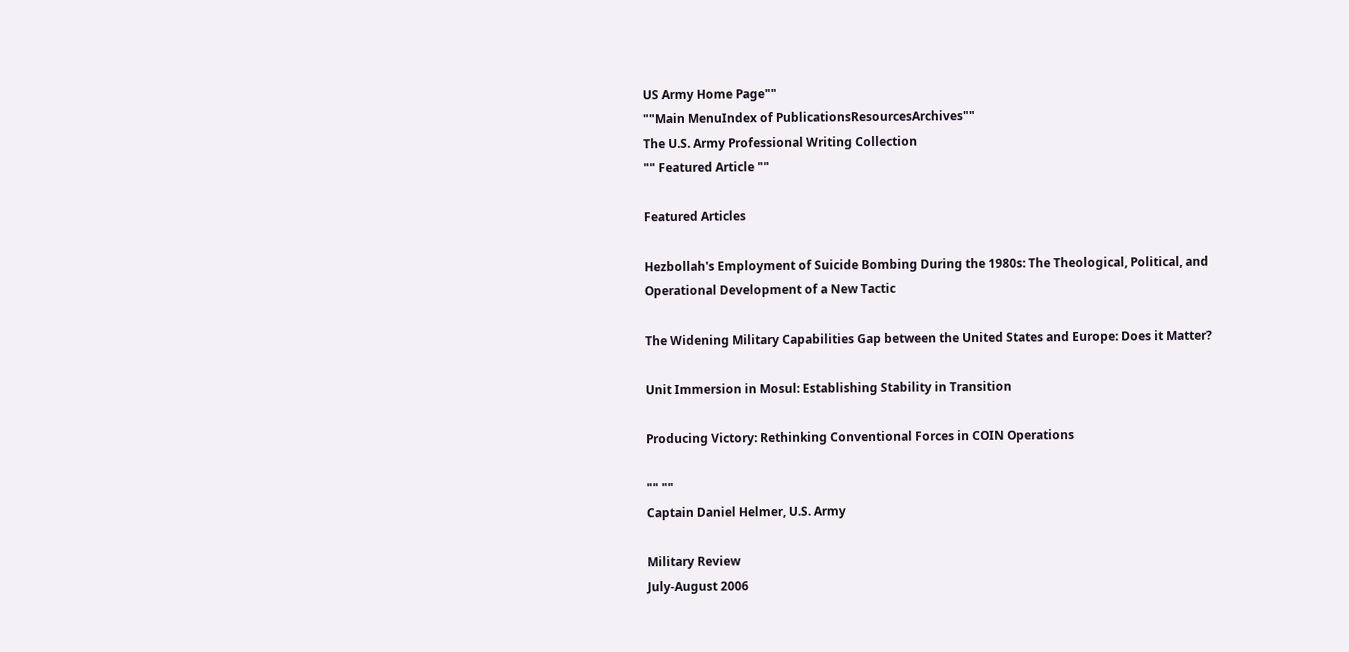US Army Home Page""
""Main MenuIndex of PublicationsResourcesArchives""
The U.S. Army Professional Writing Collection
"" Featured Article ""

Featured Articles

Hezbollah's Employment of Suicide Bombing During the 1980s: The Theological, Political, and Operational Development of a New Tactic

The Widening Military Capabilities Gap between the United States and Europe: Does it Matter?

Unit Immersion in Mosul: Establishing Stability in Transition

Producing Victory: Rethinking Conventional Forces in COIN Operations

"" ""
Captain Daniel Helmer, U.S. Army

Military Review
July-August 2006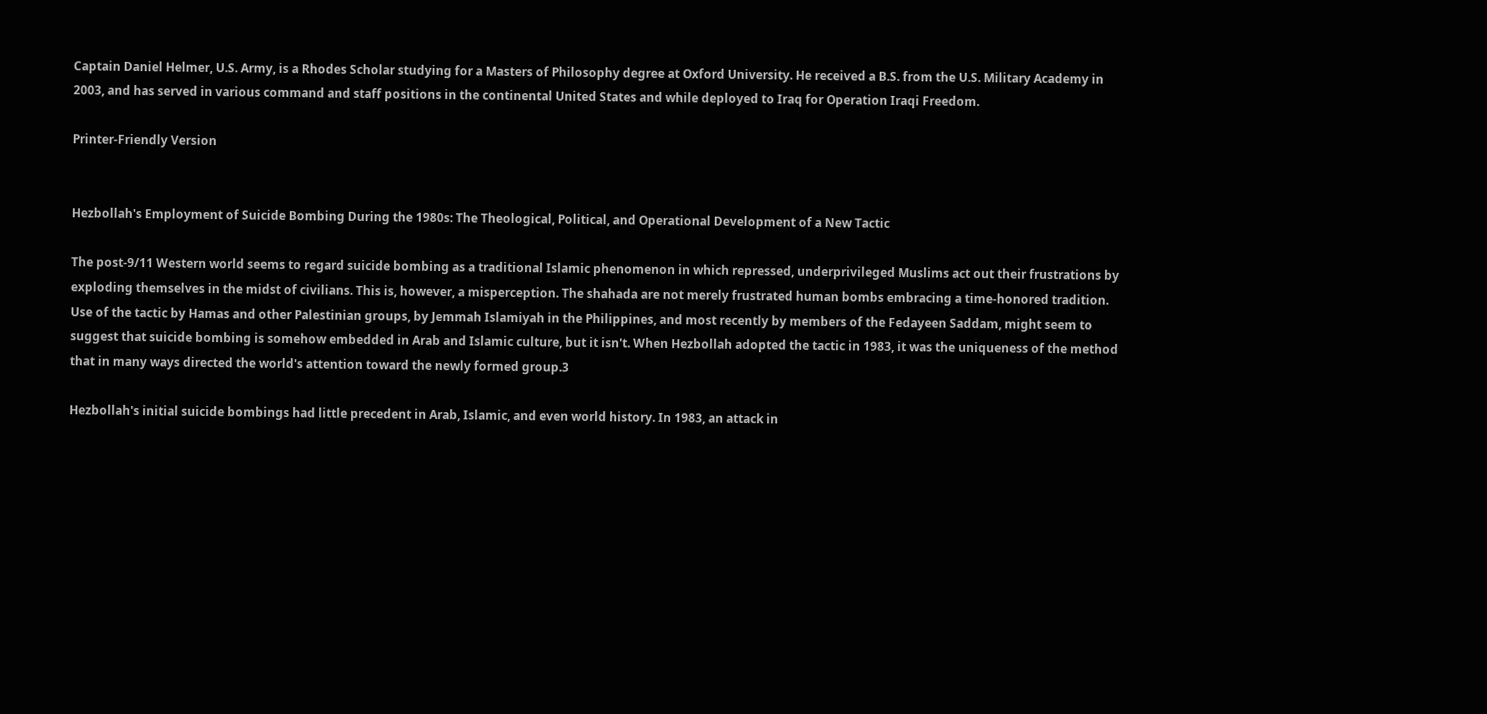Captain Daniel Helmer, U.S. Army, is a Rhodes Scholar studying for a Masters of Philosophy degree at Oxford University. He received a B.S. from the U.S. Military Academy in 2003, and has served in various command and staff positions in the continental United States and while deployed to Iraq for Operation Iraqi Freedom.

Printer-Friendly Version


Hezbollah's Employment of Suicide Bombing During the 1980s: The Theological, Political, and Operational Development of a New Tactic

The post-9/11 Western world seems to regard suicide bombing as a traditional Islamic phenomenon in which repressed, underprivileged Muslims act out their frustrations by exploding themselves in the midst of civilians. This is, however, a misperception. The shahada are not merely frustrated human bombs embracing a time-honored tradition. Use of the tactic by Hamas and other Palestinian groups, by Jemmah Islamiyah in the Philippines, and most recently by members of the Fedayeen Saddam, might seem to suggest that suicide bombing is somehow embedded in Arab and Islamic culture, but it isn't. When Hezbollah adopted the tactic in 1983, it was the uniqueness of the method that in many ways directed the world's attention toward the newly formed group.3

Hezbollah's initial suicide bombings had little precedent in Arab, Islamic, and even world history. In 1983, an attack in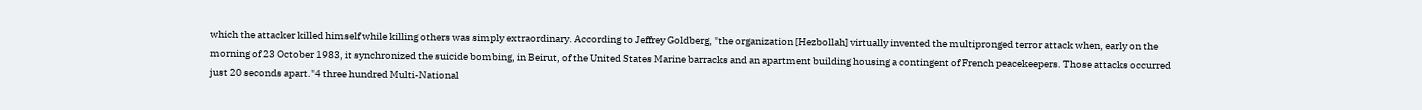which the attacker killed himself while killing others was simply extraordinary. According to Jeffrey Goldberg, "the organization [Hezbollah] virtually invented the multipronged terror attack when, early on the morning of 23 October 1983, it synchronized the suicide bombing, in Beirut, of the United States Marine barracks and an apartment building housing a contingent of French peacekeepers. Those attacks occurred just 20 seconds apart."4 three hundred Multi-National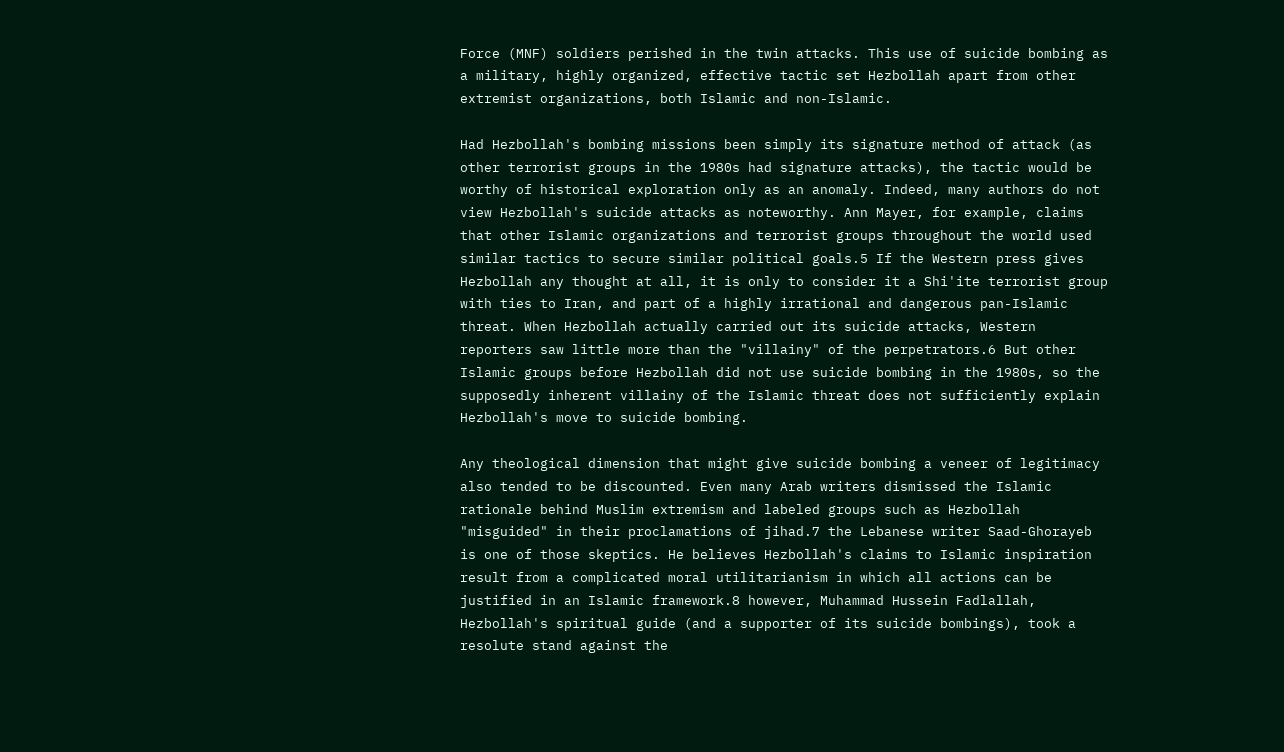Force (MNF) soldiers perished in the twin attacks. This use of suicide bombing as a military, highly organized, effective tactic set Hezbollah apart from other extremist organizations, both Islamic and non-Islamic.

Had Hezbollah's bombing missions been simply its signature method of attack (as other terrorist groups in the 1980s had signature attacks), the tactic would be worthy of historical exploration only as an anomaly. Indeed, many authors do not view Hezbollah's suicide attacks as noteworthy. Ann Mayer, for example, claims that other Islamic organizations and terrorist groups throughout the world used similar tactics to secure similar political goals.5 If the Western press gives Hezbollah any thought at all, it is only to consider it a Shi'ite terrorist group with ties to Iran, and part of a highly irrational and dangerous pan-Islamic threat. When Hezbollah actually carried out its suicide attacks, Western reporters saw little more than the "villainy" of the perpetrators.6 But other Islamic groups before Hezbollah did not use suicide bombing in the 1980s, so the supposedly inherent villainy of the Islamic threat does not sufficiently explain Hezbollah's move to suicide bombing.

Any theological dimension that might give suicide bombing a veneer of legitimacy also tended to be discounted. Even many Arab writers dismissed the Islamic rationale behind Muslim extremism and labeled groups such as Hezbollah "misguided" in their proclamations of jihad.7 the Lebanese writer Saad-Ghorayeb is one of those skeptics. He believes Hezbollah's claims to Islamic inspiration result from a complicated moral utilitarianism in which all actions can be justified in an Islamic framework.8 however, Muhammad Hussein Fadlallah, Hezbollah's spiritual guide (and a supporter of its suicide bombings), took a resolute stand against the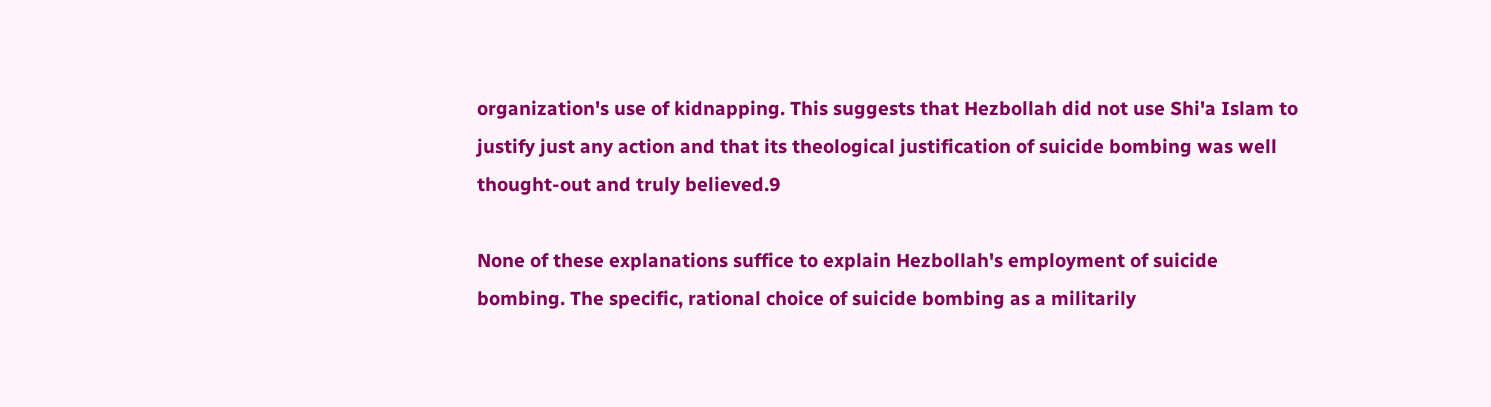organization's use of kidnapping. This suggests that Hezbollah did not use Shi'a Islam to justify just any action and that its theological justification of suicide bombing was well thought-out and truly believed.9

None of these explanations suffice to explain Hezbollah's employment of suicide bombing. The specific, rational choice of suicide bombing as a militarily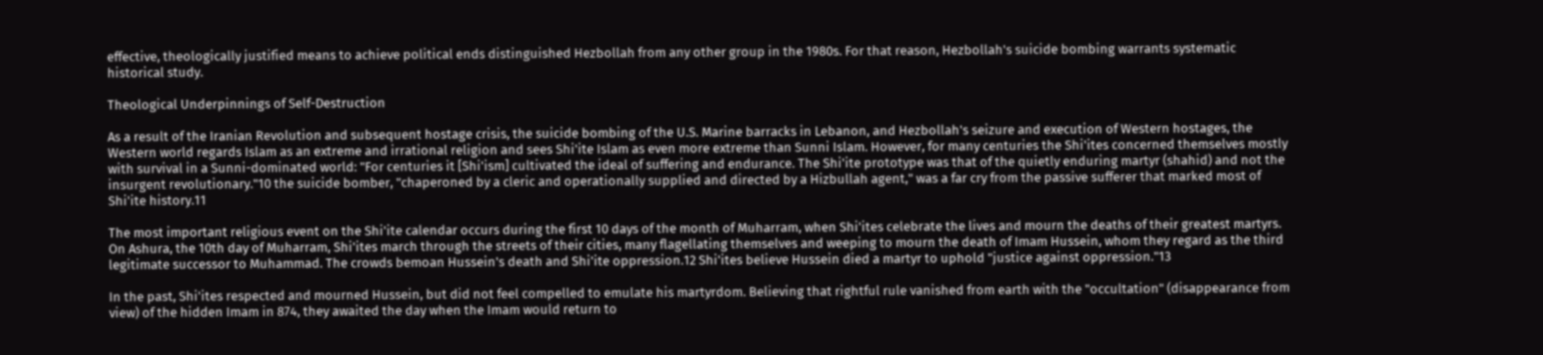effective, theologically justified means to achieve political ends distinguished Hezbollah from any other group in the 1980s. For that reason, Hezbollah's suicide bombing warrants systematic historical study.

Theological Underpinnings of Self-Destruction

As a result of the Iranian Revolution and subsequent hostage crisis, the suicide bombing of the U.S. Marine barracks in Lebanon, and Hezbollah's seizure and execution of Western hostages, the Western world regards Islam as an extreme and irrational religion and sees Shi'ite Islam as even more extreme than Sunni Islam. However, for many centuries the Shi'ites concerned themselves mostly with survival in a Sunni-dominated world: "For centuries it [Shi'ism] cultivated the ideal of suffering and endurance. The Shi'ite prototype was that of the quietly enduring martyr (shahid) and not the insurgent revolutionary."10 the suicide bomber, "chaperoned by a cleric and operationally supplied and directed by a Hizbullah agent," was a far cry from the passive sufferer that marked most of Shi'ite history.11

The most important religious event on the Shi'ite calendar occurs during the first 10 days of the month of Muharram, when Shi'ites celebrate the lives and mourn the deaths of their greatest martyrs. On Ashura, the 10th day of Muharram, Shi'ites march through the streets of their cities, many flagellating themselves and weeping to mourn the death of Imam Hussein, whom they regard as the third legitimate successor to Muhammad. The crowds bemoan Hussein's death and Shi'ite oppression.12 Shi'ites believe Hussein died a martyr to uphold "justice against oppression."13

In the past, Shi'ites respected and mourned Hussein, but did not feel compelled to emulate his martyrdom. Believing that rightful rule vanished from earth with the "occultation" (disappearance from view) of the hidden Imam in 874, they awaited the day when the Imam would return to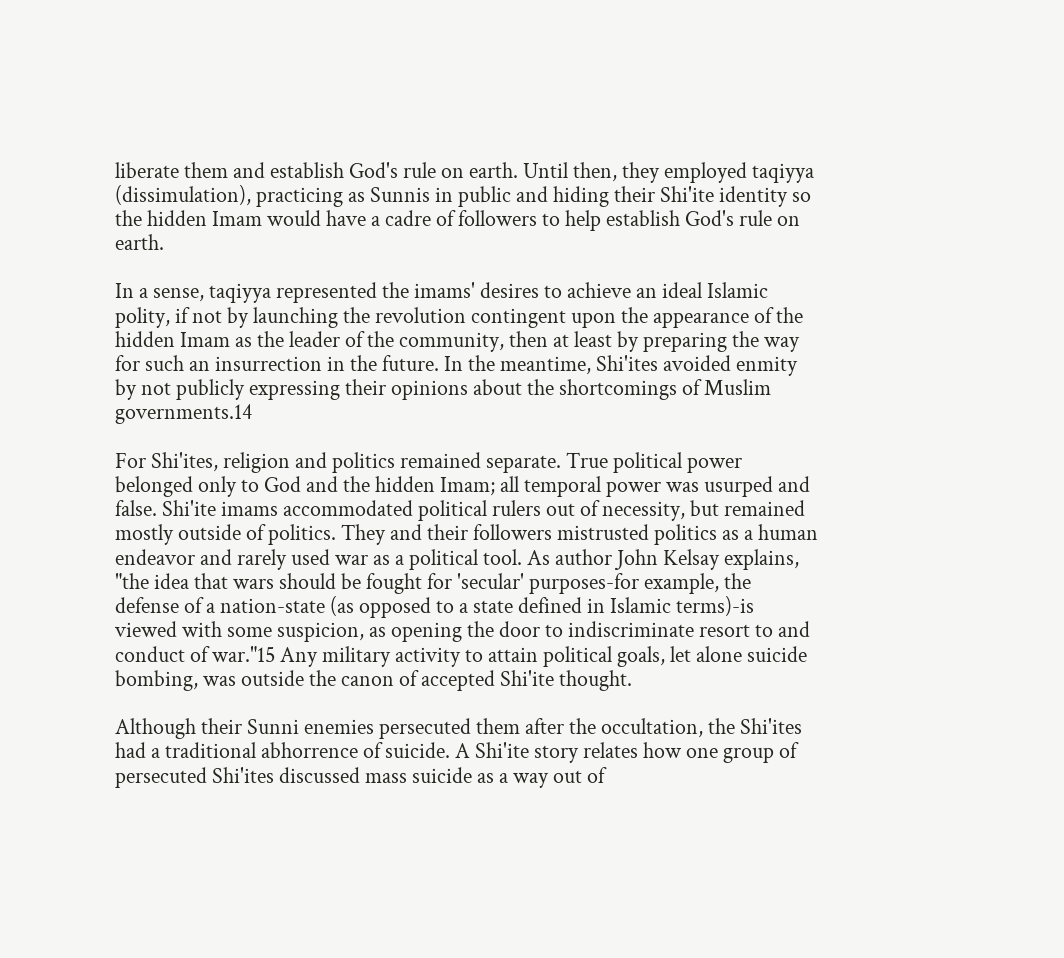liberate them and establish God's rule on earth. Until then, they employed taqiyya (dissimulation), practicing as Sunnis in public and hiding their Shi'ite identity so the hidden Imam would have a cadre of followers to help establish God's rule on earth.

In a sense, taqiyya represented the imams' desires to achieve an ideal Islamic polity, if not by launching the revolution contingent upon the appearance of the hidden Imam as the leader of the community, then at least by preparing the way for such an insurrection in the future. In the meantime, Shi'ites avoided enmity by not publicly expressing their opinions about the shortcomings of Muslim governments.14

For Shi'ites, religion and politics remained separate. True political power belonged only to God and the hidden Imam; all temporal power was usurped and false. Shi'ite imams accommodated political rulers out of necessity, but remained mostly outside of politics. They and their followers mistrusted politics as a human endeavor and rarely used war as a political tool. As author John Kelsay explains, "the idea that wars should be fought for 'secular' purposes-for example, the defense of a nation-state (as opposed to a state defined in Islamic terms)-is viewed with some suspicion, as opening the door to indiscriminate resort to and conduct of war."15 Any military activity to attain political goals, let alone suicide bombing, was outside the canon of accepted Shi'ite thought.

Although their Sunni enemies persecuted them after the occultation, the Shi'ites had a traditional abhorrence of suicide. A Shi'ite story relates how one group of persecuted Shi'ites discussed mass suicide as a way out of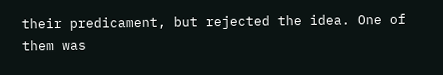their predicament, but rejected the idea. One of them was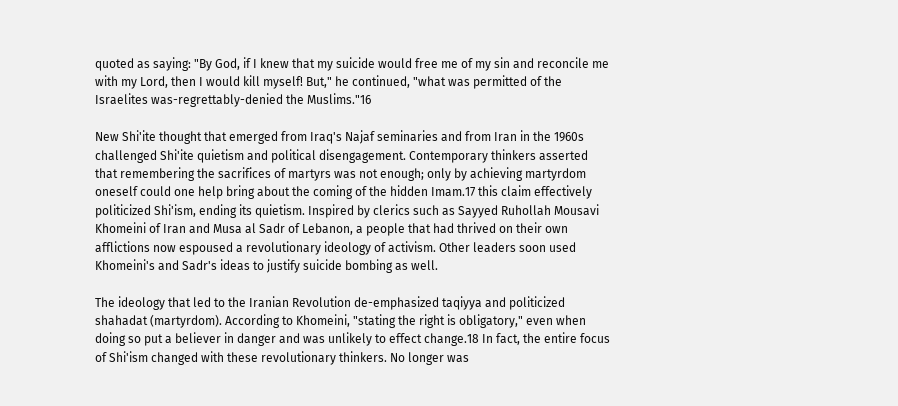quoted as saying: "By God, if I knew that my suicide would free me of my sin and reconcile me with my Lord, then I would kill myself! But," he continued, "what was permitted of the Israelites was-regrettably-denied the Muslims."16

New Shi'ite thought that emerged from Iraq's Najaf seminaries and from Iran in the 1960s challenged Shi'ite quietism and political disengagement. Contemporary thinkers asserted that remembering the sacrifices of martyrs was not enough; only by achieving martyrdom oneself could one help bring about the coming of the hidden Imam.17 this claim effectively politicized Shi'ism, ending its quietism. Inspired by clerics such as Sayyed Ruhollah Mousavi Khomeini of Iran and Musa al Sadr of Lebanon, a people that had thrived on their own afflictions now espoused a revolutionary ideology of activism. Other leaders soon used Khomeini's and Sadr's ideas to justify suicide bombing as well.

The ideology that led to the Iranian Revolution de-emphasized taqiyya and politicized shahadat (martyrdom). According to Khomeini, "stating the right is obligatory," even when doing so put a believer in danger and was unlikely to effect change.18 In fact, the entire focus of Shi'ism changed with these revolutionary thinkers. No longer was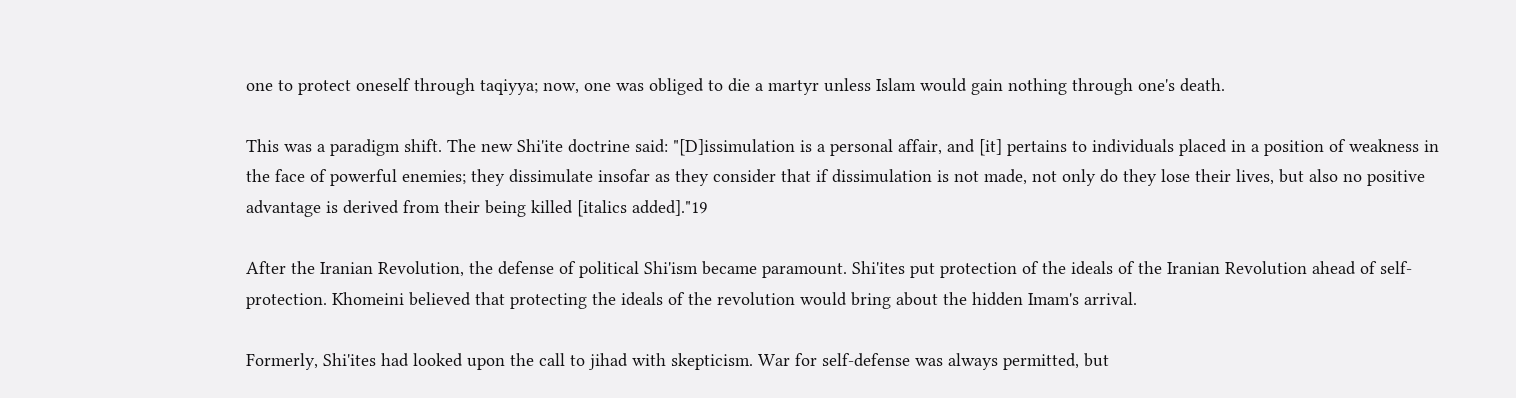one to protect oneself through taqiyya; now, one was obliged to die a martyr unless Islam would gain nothing through one's death.

This was a paradigm shift. The new Shi'ite doctrine said: "[D]issimulation is a personal affair, and [it] pertains to individuals placed in a position of weakness in the face of powerful enemies; they dissimulate insofar as they consider that if dissimulation is not made, not only do they lose their lives, but also no positive advantage is derived from their being killed [italics added]."19

After the Iranian Revolution, the defense of political Shi'ism became paramount. Shi'ites put protection of the ideals of the Iranian Revolution ahead of self-protection. Khomeini believed that protecting the ideals of the revolution would bring about the hidden Imam's arrival.

Formerly, Shi'ites had looked upon the call to jihad with skepticism. War for self-defense was always permitted, but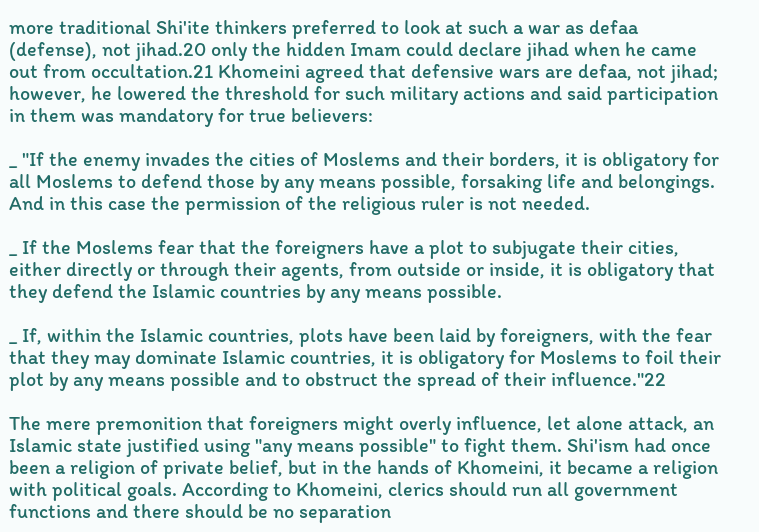more traditional Shi'ite thinkers preferred to look at such a war as defaa (defense), not jihad.20 only the hidden Imam could declare jihad when he came out from occultation.21 Khomeini agreed that defensive wars are defaa, not jihad; however, he lowered the threshold for such military actions and said participation in them was mandatory for true believers:

_ "If the enemy invades the cities of Moslems and their borders, it is obligatory for all Moslems to defend those by any means possible, forsaking life and belongings. And in this case the permission of the religious ruler is not needed.

_ If the Moslems fear that the foreigners have a plot to subjugate their cities, either directly or through their agents, from outside or inside, it is obligatory that they defend the Islamic countries by any means possible.

_ If, within the Islamic countries, plots have been laid by foreigners, with the fear that they may dominate Islamic countries, it is obligatory for Moslems to foil their plot by any means possible and to obstruct the spread of their influence."22

The mere premonition that foreigners might overly influence, let alone attack, an Islamic state justified using "any means possible" to fight them. Shi'ism had once been a religion of private belief, but in the hands of Khomeini, it became a religion with political goals. According to Khomeini, clerics should run all government functions and there should be no separation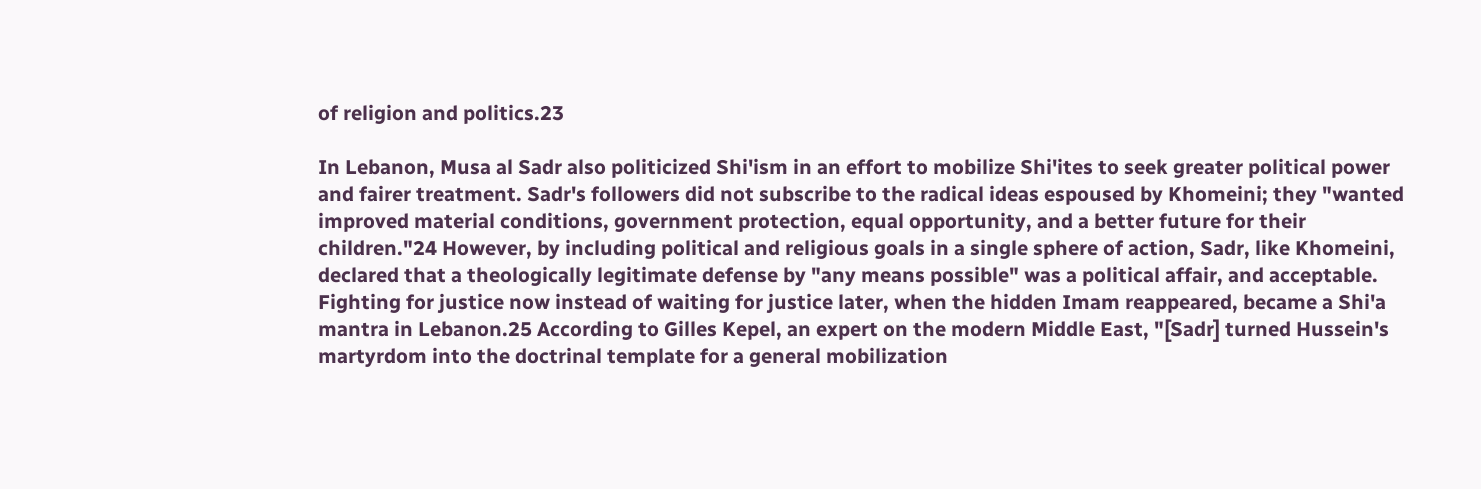of religion and politics.23

In Lebanon, Musa al Sadr also politicized Shi'ism in an effort to mobilize Shi'ites to seek greater political power and fairer treatment. Sadr's followers did not subscribe to the radical ideas espoused by Khomeini; they "wanted improved material conditions, government protection, equal opportunity, and a better future for their children."24 However, by including political and religious goals in a single sphere of action, Sadr, like Khomeini, declared that a theologically legitimate defense by "any means possible" was a political affair, and acceptable. Fighting for justice now instead of waiting for justice later, when the hidden Imam reappeared, became a Shi'a mantra in Lebanon.25 According to Gilles Kepel, an expert on the modern Middle East, "[Sadr] turned Hussein's martyrdom into the doctrinal template for a general mobilization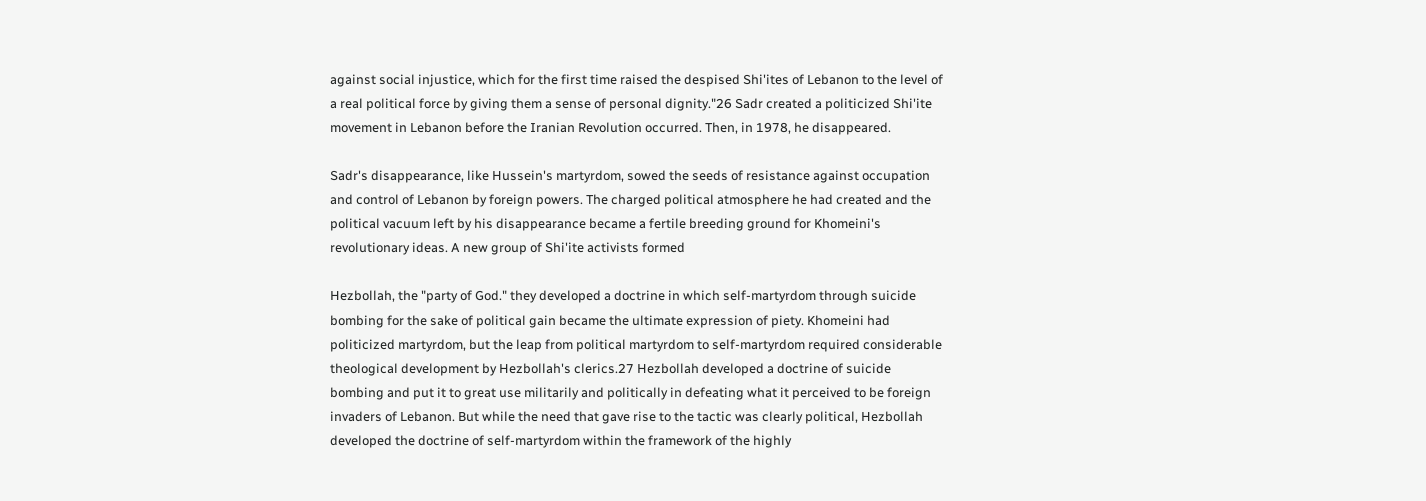against social injustice, which for the first time raised the despised Shi'ites of Lebanon to the level of a real political force by giving them a sense of personal dignity."26 Sadr created a politicized Shi'ite movement in Lebanon before the Iranian Revolution occurred. Then, in 1978, he disappeared.

Sadr's disappearance, like Hussein's martyrdom, sowed the seeds of resistance against occupation and control of Lebanon by foreign powers. The charged political atmosphere he had created and the political vacuum left by his disappearance became a fertile breeding ground for Khomeini's revolutionary ideas. A new group of Shi'ite activists formed

Hezbollah, the "party of God." they developed a doctrine in which self-martyrdom through suicide bombing for the sake of political gain became the ultimate expression of piety. Khomeini had politicized martyrdom, but the leap from political martyrdom to self-martyrdom required considerable theological development by Hezbollah's clerics.27 Hezbollah developed a doctrine of suicide bombing and put it to great use militarily and politically in defeating what it perceived to be foreign invaders of Lebanon. But while the need that gave rise to the tactic was clearly political, Hezbollah developed the doctrine of self-martyrdom within the framework of the highly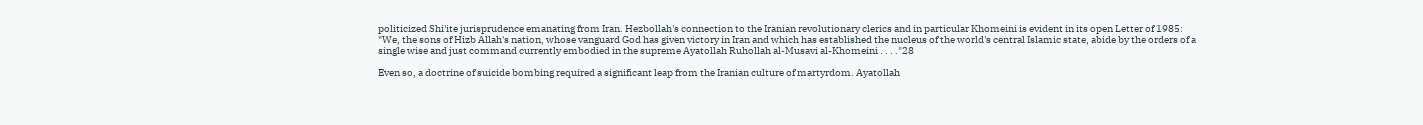politicized Shi'ite jurisprudence emanating from Iran. Hezbollah's connection to the Iranian revolutionary clerics and in particular Khomeini is evident in its open Letter of 1985: "We, the sons of Hizb Allah's nation, whose vanguard God has given victory in Iran and which has established the nucleus of the world's central Islamic state, abide by the orders of a single wise and just command currently embodied in the supreme Ayatollah Ruhollah al-Musavi al-Khomeini . . . ."28

Even so, a doctrine of suicide bombing required a significant leap from the Iranian culture of martyrdom. Ayatollah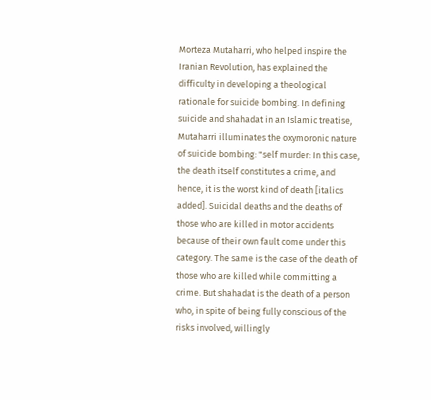Morteza Mutaharri, who helped inspire the Iranian Revolution, has explained the difficulty in developing a theological rationale for suicide bombing. In defining suicide and shahadat in an Islamic treatise, Mutaharri illuminates the oxymoronic nature of suicide bombing: "self murder: In this case, the death itself constitutes a crime, and hence, it is the worst kind of death [italics added]. Suicidal deaths and the deaths of those who are killed in motor accidents because of their own fault come under this category. The same is the case of the death of those who are killed while committing a crime. But shahadat is the death of a person who, in spite of being fully conscious of the risks involved, willingly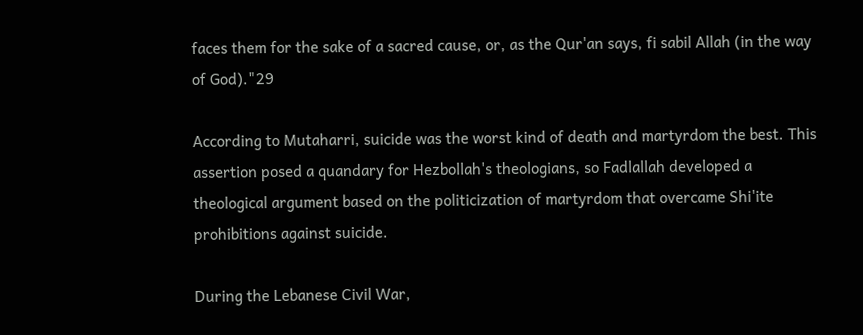faces them for the sake of a sacred cause, or, as the Qur'an says, fi sabil Allah (in the way of God)."29

According to Mutaharri, suicide was the worst kind of death and martyrdom the best. This assertion posed a quandary for Hezbollah's theologians, so Fadlallah developed a theological argument based on the politicization of martyrdom that overcame Shi'ite prohibitions against suicide.

During the Lebanese Civil War,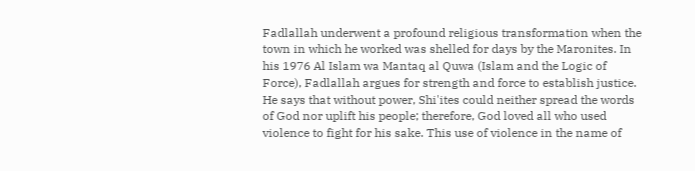Fadlallah underwent a profound religious transformation when the town in which he worked was shelled for days by the Maronites. In his 1976 Al Islam wa Mantaq al Quwa (Islam and the Logic of Force), Fadlallah argues for strength and force to establish justice. He says that without power, Shi'ites could neither spread the words of God nor uplift his people; therefore, God loved all who used violence to fight for his sake. This use of violence in the name of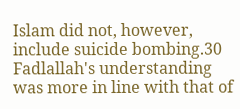Islam did not, however, include suicide bombing.30 Fadlallah's understanding was more in line with that of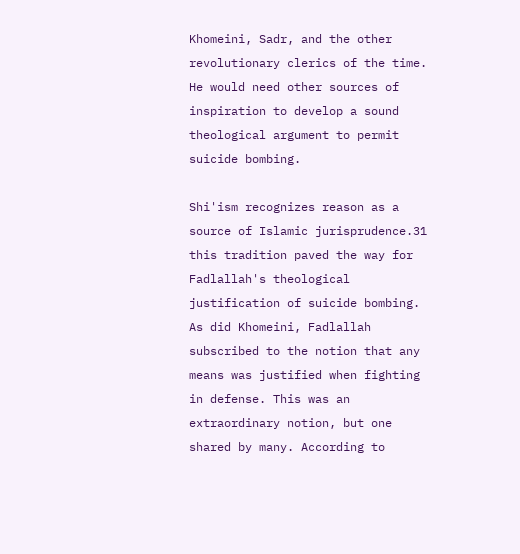Khomeini, Sadr, and the other revolutionary clerics of the time. He would need other sources of inspiration to develop a sound theological argument to permit suicide bombing.

Shi'ism recognizes reason as a source of Islamic jurisprudence.31 this tradition paved the way for Fadlallah's theological justification of suicide bombing. As did Khomeini, Fadlallah subscribed to the notion that any means was justified when fighting in defense. This was an extraordinary notion, but one shared by many. According to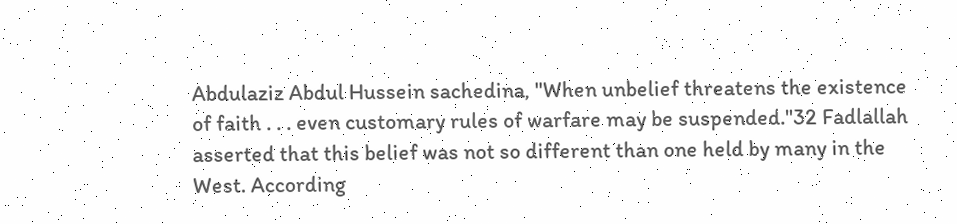Abdulaziz Abdul Hussein sachedina, "When unbelief threatens the existence of faith . . . even customary rules of warfare may be suspended."32 Fadlallah asserted that this belief was not so different than one held by many in the West. According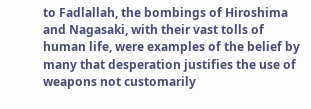to Fadlallah, the bombings of Hiroshima and Nagasaki, with their vast tolls of human life, were examples of the belief by many that desperation justifies the use of weapons not customarily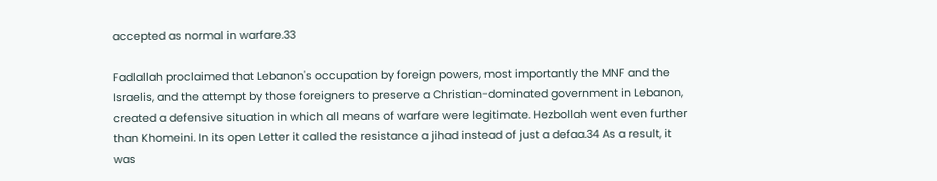accepted as normal in warfare.33

Fadlallah proclaimed that Lebanon's occupation by foreign powers, most importantly the MNF and the Israelis, and the attempt by those foreigners to preserve a Christian-dominated government in Lebanon, created a defensive situation in which all means of warfare were legitimate. Hezbollah went even further than Khomeini. In its open Letter it called the resistance a jihad instead of just a defaa.34 As a result, it was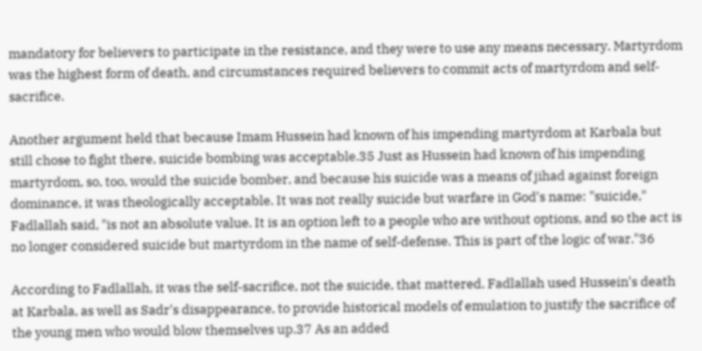mandatory for believers to participate in the resistance, and they were to use any means necessary. Martyrdom was the highest form of death, and circumstances required believers to commit acts of martyrdom and self-sacrifice.

Another argument held that because Imam Hussein had known of his impending martyrdom at Karbala but still chose to fight there, suicide bombing was acceptable.35 Just as Hussein had known of his impending martyrdom, so, too, would the suicide bomber, and because his suicide was a means of jihad against foreign dominance, it was theologically acceptable. It was not really suicide but warfare in God's name: "suicide," Fadlallah said, "is not an absolute value. It is an option left to a people who are without options, and so the act is no longer considered suicide but martyrdom in the name of self-defense. This is part of the logic of war."36

According to Fadlallah, it was the self-sacrifice, not the suicide, that mattered. Fadlallah used Hussein's death at Karbala, as well as Sadr's disappearance, to provide historical models of emulation to justify the sacrifice of the young men who would blow themselves up.37 As an added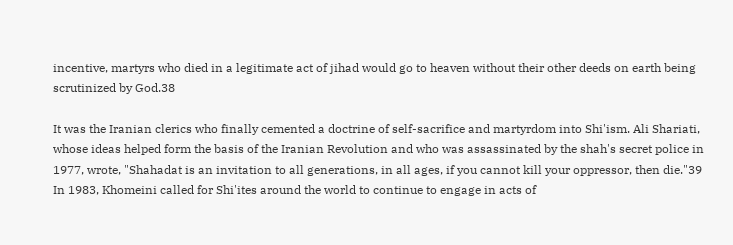incentive, martyrs who died in a legitimate act of jihad would go to heaven without their other deeds on earth being scrutinized by God.38

It was the Iranian clerics who finally cemented a doctrine of self-sacrifice and martyrdom into Shi'ism. Ali Shariati, whose ideas helped form the basis of the Iranian Revolution and who was assassinated by the shah's secret police in 1977, wrote, "Shahadat is an invitation to all generations, in all ages, if you cannot kill your oppressor, then die."39 In 1983, Khomeini called for Shi'ites around the world to continue to engage in acts of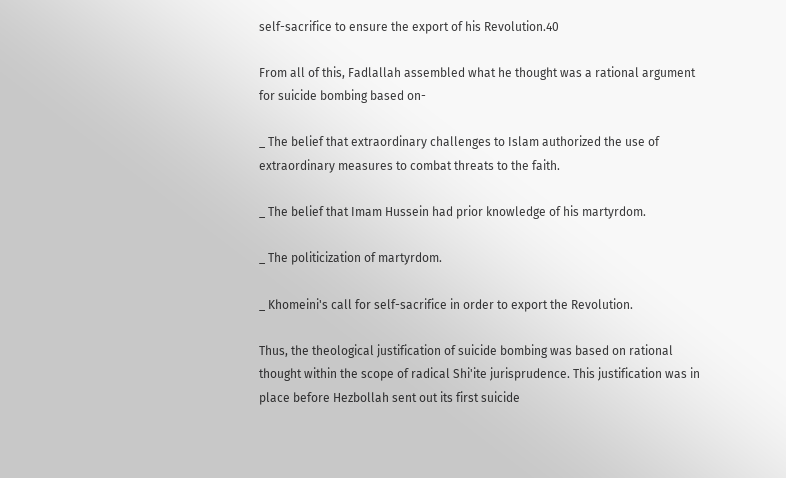self-sacrifice to ensure the export of his Revolution.40

From all of this, Fadlallah assembled what he thought was a rational argument for suicide bombing based on-

_ The belief that extraordinary challenges to Islam authorized the use of extraordinary measures to combat threats to the faith.

_ The belief that Imam Hussein had prior knowledge of his martyrdom.

_ The politicization of martyrdom.

_ Khomeini's call for self-sacrifice in order to export the Revolution.

Thus, the theological justification of suicide bombing was based on rational thought within the scope of radical Shi'ite jurisprudence. This justification was in place before Hezbollah sent out its first suicide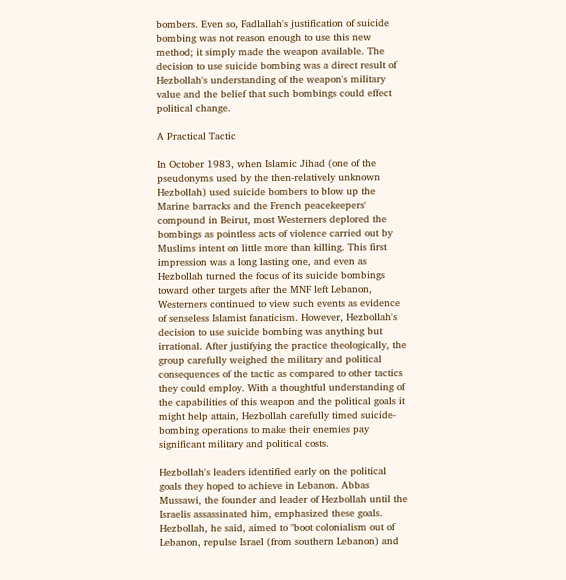bombers. Even so, Fadlallah's justification of suicide bombing was not reason enough to use this new method; it simply made the weapon available. The decision to use suicide bombing was a direct result of Hezbollah's understanding of the weapon's military value and the belief that such bombings could effect political change.

A Practical Tactic

In October 1983, when Islamic Jihad (one of the pseudonyms used by the then-relatively unknown Hezbollah) used suicide bombers to blow up the Marine barracks and the French peacekeepers' compound in Beirut, most Westerners deplored the bombings as pointless acts of violence carried out by Muslims intent on little more than killing. This first impression was a long lasting one, and even as Hezbollah turned the focus of its suicide bombings toward other targets after the MNF left Lebanon, Westerners continued to view such events as evidence of senseless Islamist fanaticism. However, Hezbollah's decision to use suicide bombing was anything but irrational. After justifying the practice theologically, the group carefully weighed the military and political consequences of the tactic as compared to other tactics they could employ. With a thoughtful understanding of the capabilities of this weapon and the political goals it might help attain, Hezbollah carefully timed suicide-bombing operations to make their enemies pay significant military and political costs.

Hezbollah's leaders identified early on the political goals they hoped to achieve in Lebanon. Abbas Mussawi, the founder and leader of Hezbollah until the Israelis assassinated him, emphasized these goals. Hezbollah, he said, aimed to "boot colonialism out of Lebanon, repulse Israel (from southern Lebanon) and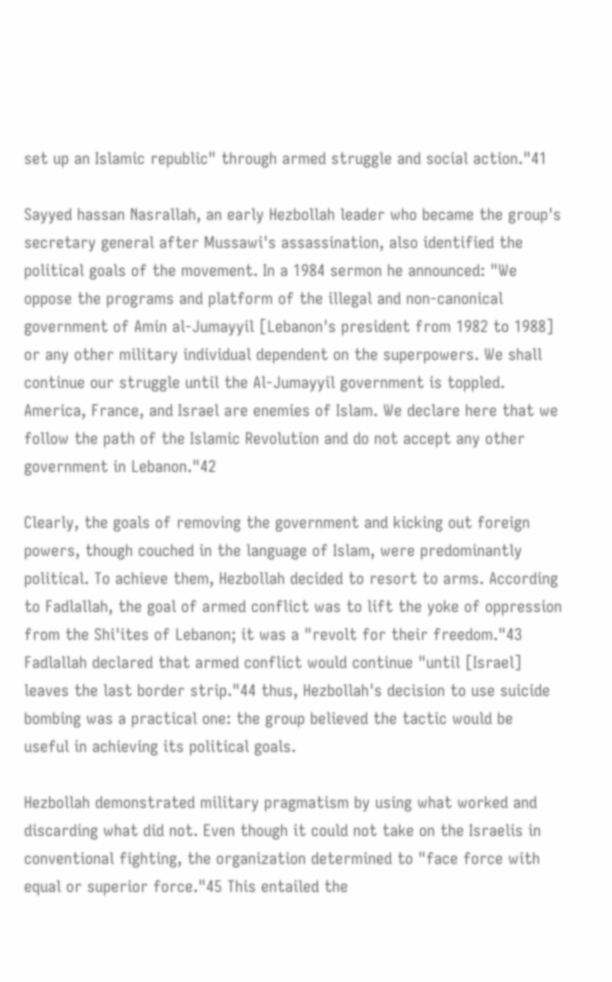set up an Islamic republic" through armed struggle and social action."41

Sayyed hassan Nasrallah, an early Hezbollah leader who became the group's secretary general after Mussawi's assassination, also identified the political goals of the movement. In a 1984 sermon he announced: "We oppose the programs and platform of the illegal and non-canonical government of Amin al-Jumayyil [Lebanon's president from 1982 to 1988] or any other military individual dependent on the superpowers. We shall continue our struggle until the Al-Jumayyil government is toppled. America, France, and Israel are enemies of Islam. We declare here that we follow the path of the Islamic Revolution and do not accept any other government in Lebanon."42

Clearly, the goals of removing the government and kicking out foreign powers, though couched in the language of Islam, were predominantly political. To achieve them, Hezbollah decided to resort to arms. According to Fadlallah, the goal of armed conflict was to lift the yoke of oppression from the Shi'ites of Lebanon; it was a "revolt for their freedom."43 Fadlallah declared that armed conflict would continue "until [Israel] leaves the last border strip."44 thus, Hezbollah's decision to use suicide bombing was a practical one: the group believed the tactic would be useful in achieving its political goals.

Hezbollah demonstrated military pragmatism by using what worked and discarding what did not. Even though it could not take on the Israelis in conventional fighting, the organization determined to "face force with equal or superior force."45 This entailed the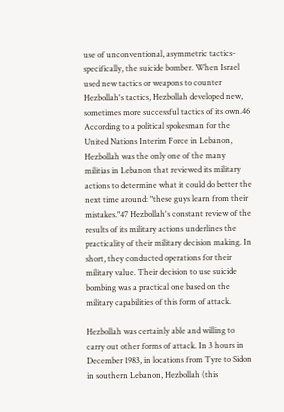use of unconventional, asymmetric tactics-specifically, the suicide bomber. When Israel used new tactics or weapons to counter Hezbollah's tactics, Hezbollah developed new, sometimes more successful tactics of its own.46 According to a political spokesman for the United Nations Interim Force in Lebanon, Hezbollah was the only one of the many militias in Lebanon that reviewed its military actions to determine what it could do better the next time around: "these guys learn from their mistakes."47 Hezbollah's constant review of the results of its military actions underlines the practicality of their military decision making. In short, they conducted operations for their military value. Their decision to use suicide bombing was a practical one based on the military capabilities of this form of attack.

Hezbollah was certainly able and willing to carry out other forms of attack. In 3 hours in December 1983, in locations from Tyre to Sidon in southern Lebanon, Hezbollah (this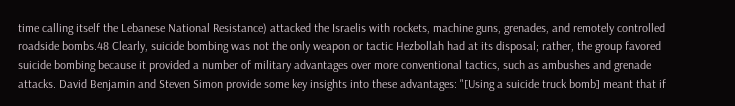time calling itself the Lebanese National Resistance) attacked the Israelis with rockets, machine guns, grenades, and remotely controlled roadside bombs.48 Clearly, suicide bombing was not the only weapon or tactic Hezbollah had at its disposal; rather, the group favored suicide bombing because it provided a number of military advantages over more conventional tactics, such as ambushes and grenade attacks. David Benjamin and Steven Simon provide some key insights into these advantages: "[Using a suicide truck bomb] meant that if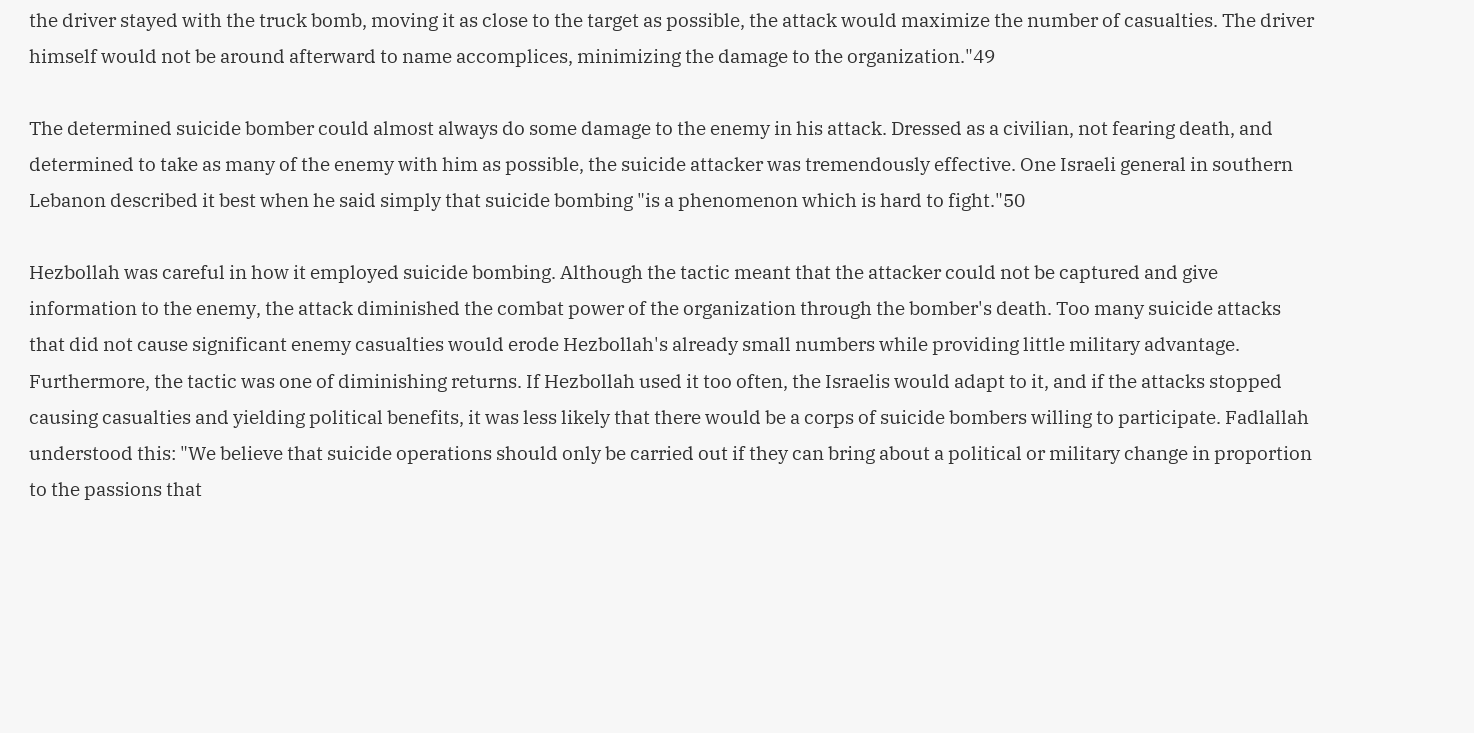the driver stayed with the truck bomb, moving it as close to the target as possible, the attack would maximize the number of casualties. The driver himself would not be around afterward to name accomplices, minimizing the damage to the organization."49

The determined suicide bomber could almost always do some damage to the enemy in his attack. Dressed as a civilian, not fearing death, and determined to take as many of the enemy with him as possible, the suicide attacker was tremendously effective. One Israeli general in southern Lebanon described it best when he said simply that suicide bombing "is a phenomenon which is hard to fight."50

Hezbollah was careful in how it employed suicide bombing. Although the tactic meant that the attacker could not be captured and give information to the enemy, the attack diminished the combat power of the organization through the bomber's death. Too many suicide attacks that did not cause significant enemy casualties would erode Hezbollah's already small numbers while providing little military advantage. Furthermore, the tactic was one of diminishing returns. If Hezbollah used it too often, the Israelis would adapt to it, and if the attacks stopped causing casualties and yielding political benefits, it was less likely that there would be a corps of suicide bombers willing to participate. Fadlallah understood this: "We believe that suicide operations should only be carried out if they can bring about a political or military change in proportion to the passions that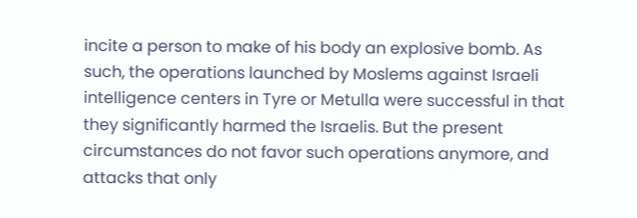incite a person to make of his body an explosive bomb. As such, the operations launched by Moslems against Israeli intelligence centers in Tyre or Metulla were successful in that they significantly harmed the Israelis. But the present circumstances do not favor such operations anymore, and attacks that only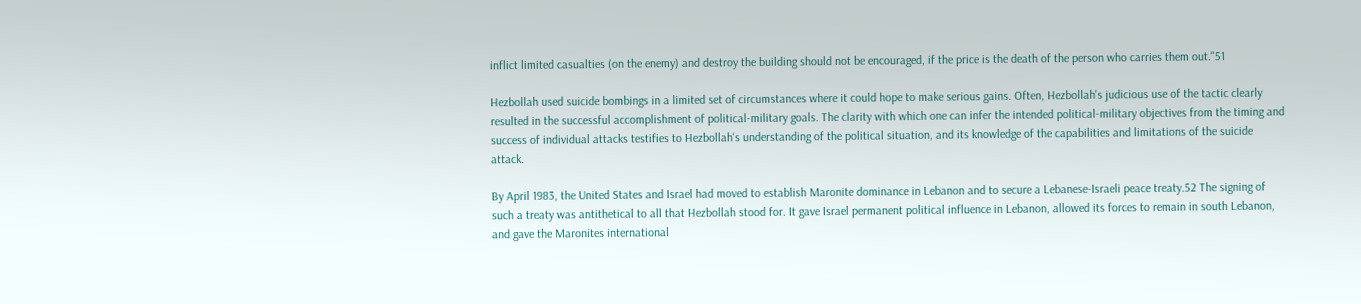inflict limited casualties (on the enemy) and destroy the building should not be encouraged, if the price is the death of the person who carries them out."51

Hezbollah used suicide bombings in a limited set of circumstances where it could hope to make serious gains. Often, Hezbollah's judicious use of the tactic clearly resulted in the successful accomplishment of political-military goals. The clarity with which one can infer the intended political-military objectives from the timing and success of individual attacks testifies to Hezbollah's understanding of the political situation, and its knowledge of the capabilities and limitations of the suicide attack.

By April 1983, the United States and Israel had moved to establish Maronite dominance in Lebanon and to secure a Lebanese-Israeli peace treaty.52 The signing of such a treaty was antithetical to all that Hezbollah stood for. It gave Israel permanent political influence in Lebanon, allowed its forces to remain in south Lebanon, and gave the Maronites international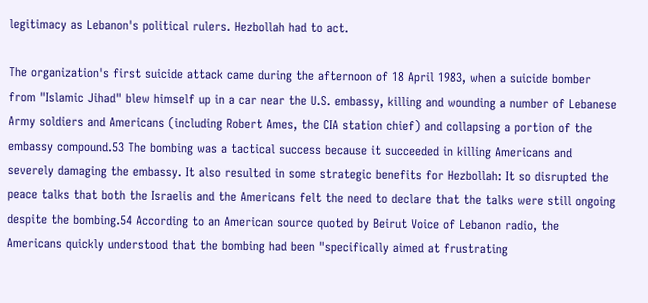legitimacy as Lebanon's political rulers. Hezbollah had to act.

The organization's first suicide attack came during the afternoon of 18 April 1983, when a suicide bomber from "Islamic Jihad" blew himself up in a car near the U.S. embassy, killing and wounding a number of Lebanese Army soldiers and Americans (including Robert Ames, the CIA station chief) and collapsing a portion of the embassy compound.53 The bombing was a tactical success because it succeeded in killing Americans and severely damaging the embassy. It also resulted in some strategic benefits for Hezbollah: It so disrupted the peace talks that both the Israelis and the Americans felt the need to declare that the talks were still ongoing despite the bombing.54 According to an American source quoted by Beirut Voice of Lebanon radio, the Americans quickly understood that the bombing had been "specifically aimed at frustrating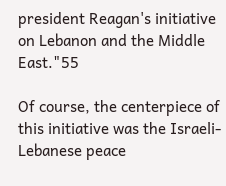president Reagan's initiative on Lebanon and the Middle East."55

Of course, the centerpiece of this initiative was the Israeli-Lebanese peace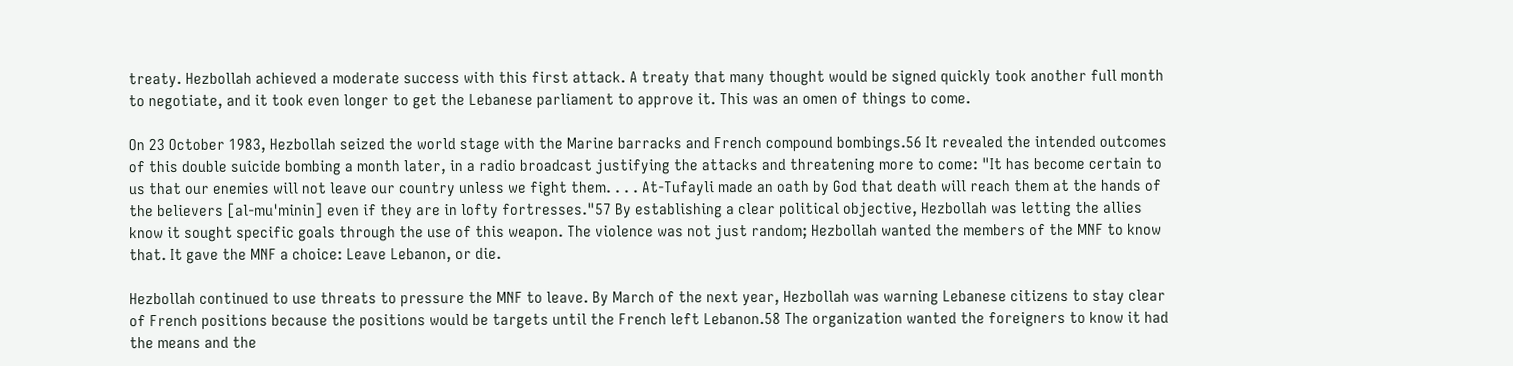treaty. Hezbollah achieved a moderate success with this first attack. A treaty that many thought would be signed quickly took another full month to negotiate, and it took even longer to get the Lebanese parliament to approve it. This was an omen of things to come.

On 23 October 1983, Hezbollah seized the world stage with the Marine barracks and French compound bombings.56 It revealed the intended outcomes of this double suicide bombing a month later, in a radio broadcast justifying the attacks and threatening more to come: "It has become certain to us that our enemies will not leave our country unless we fight them. . . . At-Tufayli made an oath by God that death will reach them at the hands of the believers [al-mu'minin] even if they are in lofty fortresses."57 By establishing a clear political objective, Hezbollah was letting the allies know it sought specific goals through the use of this weapon. The violence was not just random; Hezbollah wanted the members of the MNF to know that. It gave the MNF a choice: Leave Lebanon, or die.

Hezbollah continued to use threats to pressure the MNF to leave. By March of the next year, Hezbollah was warning Lebanese citizens to stay clear of French positions because the positions would be targets until the French left Lebanon.58 The organization wanted the foreigners to know it had the means and the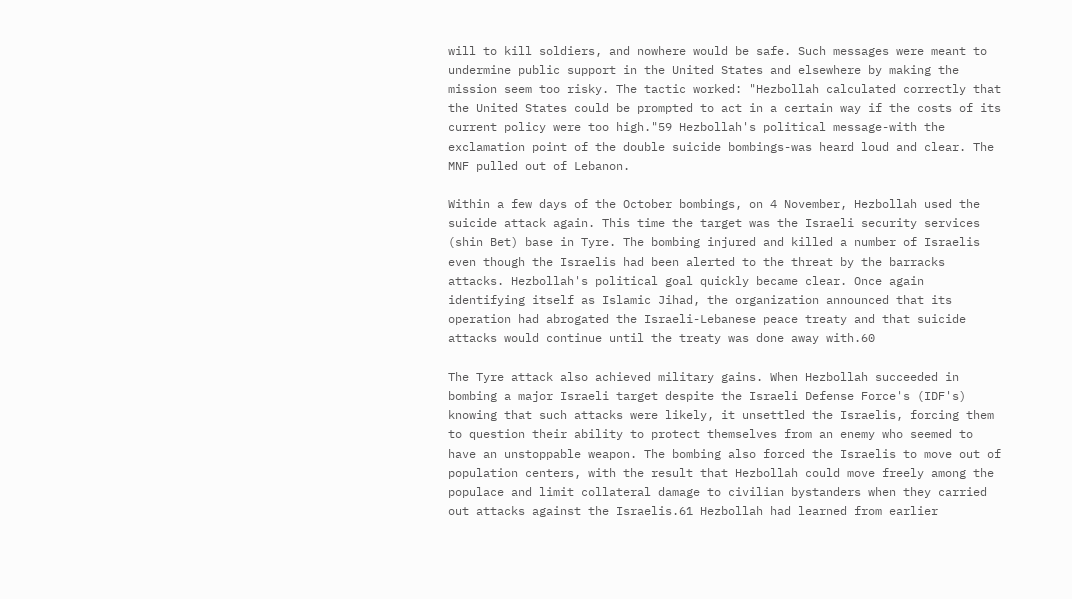will to kill soldiers, and nowhere would be safe. Such messages were meant to undermine public support in the United States and elsewhere by making the mission seem too risky. The tactic worked: "Hezbollah calculated correctly that the United States could be prompted to act in a certain way if the costs of its current policy were too high."59 Hezbollah's political message-with the exclamation point of the double suicide bombings-was heard loud and clear. The MNF pulled out of Lebanon.

Within a few days of the October bombings, on 4 November, Hezbollah used the suicide attack again. This time the target was the Israeli security services (shin Bet) base in Tyre. The bombing injured and killed a number of Israelis even though the Israelis had been alerted to the threat by the barracks attacks. Hezbollah's political goal quickly became clear. Once again identifying itself as Islamic Jihad, the organization announced that its operation had abrogated the Israeli-Lebanese peace treaty and that suicide attacks would continue until the treaty was done away with.60

The Tyre attack also achieved military gains. When Hezbollah succeeded in bombing a major Israeli target despite the Israeli Defense Force's (IDF's) knowing that such attacks were likely, it unsettled the Israelis, forcing them to question their ability to protect themselves from an enemy who seemed to have an unstoppable weapon. The bombing also forced the Israelis to move out of population centers, with the result that Hezbollah could move freely among the populace and limit collateral damage to civilian bystanders when they carried out attacks against the Israelis.61 Hezbollah had learned from earlier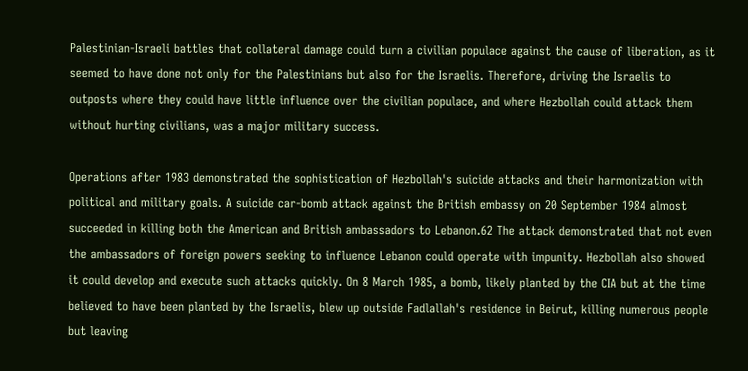Palestinian-Israeli battles that collateral damage could turn a civilian populace against the cause of liberation, as it seemed to have done not only for the Palestinians but also for the Israelis. Therefore, driving the Israelis to outposts where they could have little influence over the civilian populace, and where Hezbollah could attack them without hurting civilians, was a major military success.

Operations after 1983 demonstrated the sophistication of Hezbollah's suicide attacks and their harmonization with political and military goals. A suicide car-bomb attack against the British embassy on 20 September 1984 almost succeeded in killing both the American and British ambassadors to Lebanon.62 The attack demonstrated that not even the ambassadors of foreign powers seeking to influence Lebanon could operate with impunity. Hezbollah also showed it could develop and execute such attacks quickly. On 8 March 1985, a bomb, likely planted by the CIA but at the time believed to have been planted by the Israelis, blew up outside Fadlallah's residence in Beirut, killing numerous people but leaving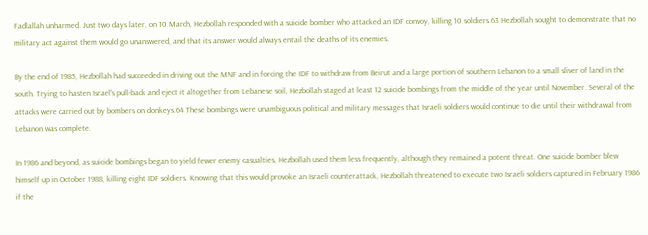Fadlallah unharmed. Just two days later, on 10 March, Hezbollah responded with a suicide bomber who attacked an IDF convoy, killing 10 soldiers.63 Hezbollah sought to demonstrate that no military act against them would go unanswered, and that its answer would always entail the deaths of its enemies.

By the end of 1985, Hezbollah had succeeded in driving out the MNF and in forcing the IDF to withdraw from Beirut and a large portion of southern Lebanon to a small sliver of land in the south. Trying to hasten Israel's pull-back and eject it altogether from Lebanese soil, Hezbollah staged at least 12 suicide bombings from the middle of the year until November. Several of the attacks were carried out by bombers on donkeys.64 These bombings were unambiguous political and military messages that Israeli soldiers would continue to die until their withdrawal from Lebanon was complete.

In 1986 and beyond, as suicide bombings began to yield fewer enemy casualties, Hezbollah used them less frequently, although they remained a potent threat. One suicide bomber blew himself up in October 1988, killing eight IDF soldiers. Knowing that this would provoke an Israeli counterattack, Hezbollah threatened to execute two Israeli soldiers captured in February 1986 if the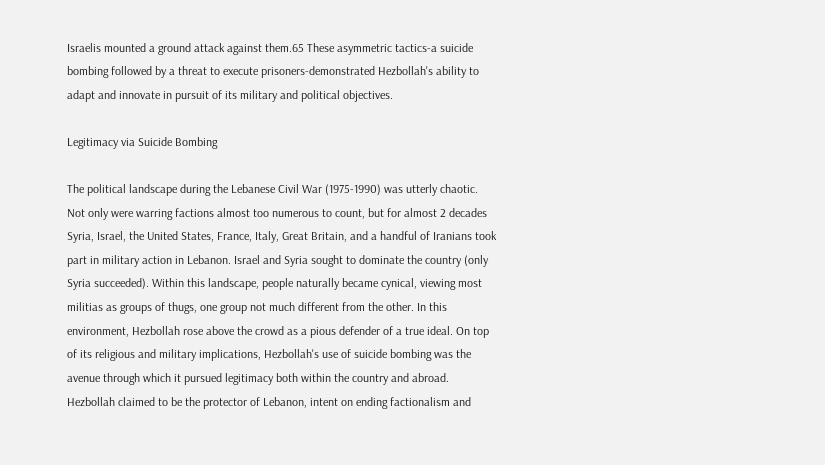Israelis mounted a ground attack against them.65 These asymmetric tactics-a suicide bombing followed by a threat to execute prisoners-demonstrated Hezbollah's ability to adapt and innovate in pursuit of its military and political objectives.

Legitimacy via Suicide Bombing

The political landscape during the Lebanese Civil War (1975-1990) was utterly chaotic. Not only were warring factions almost too numerous to count, but for almost 2 decades Syria, Israel, the United States, France, Italy, Great Britain, and a handful of Iranians took part in military action in Lebanon. Israel and Syria sought to dominate the country (only Syria succeeded). Within this landscape, people naturally became cynical, viewing most militias as groups of thugs, one group not much different from the other. In this environment, Hezbollah rose above the crowd as a pious defender of a true ideal. On top of its religious and military implications, Hezbollah's use of suicide bombing was the avenue through which it pursued legitimacy both within the country and abroad. Hezbollah claimed to be the protector of Lebanon, intent on ending factionalism and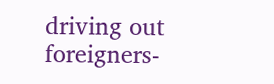driving out foreigners-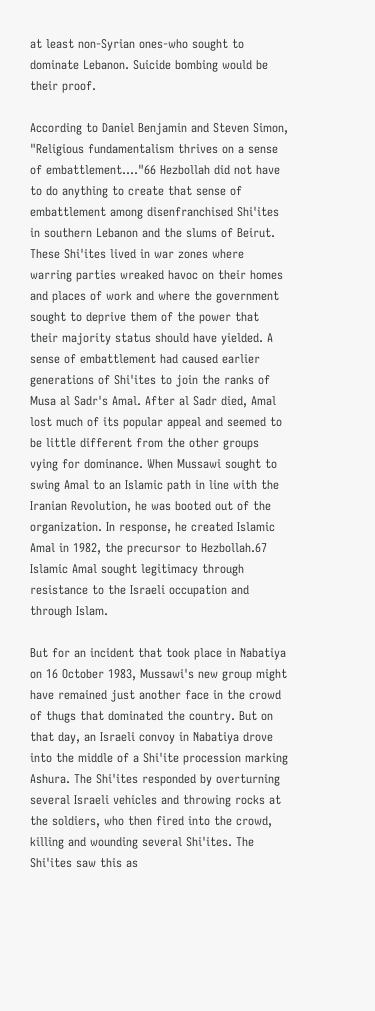at least non-Syrian ones-who sought to dominate Lebanon. Suicide bombing would be their proof.

According to Daniel Benjamin and Steven Simon, "Religious fundamentalism thrives on a sense of embattlement...."66 Hezbollah did not have to do anything to create that sense of embattlement among disenfranchised Shi'ites in southern Lebanon and the slums of Beirut. These Shi'ites lived in war zones where warring parties wreaked havoc on their homes and places of work and where the government sought to deprive them of the power that their majority status should have yielded. A sense of embattlement had caused earlier generations of Shi'ites to join the ranks of Musa al Sadr's Amal. After al Sadr died, Amal lost much of its popular appeal and seemed to be little different from the other groups vying for dominance. When Mussawi sought to swing Amal to an Islamic path in line with the Iranian Revolution, he was booted out of the organization. In response, he created Islamic Amal in 1982, the precursor to Hezbollah.67 Islamic Amal sought legitimacy through resistance to the Israeli occupation and through Islam.

But for an incident that took place in Nabatiya on 16 October 1983, Mussawi's new group might have remained just another face in the crowd of thugs that dominated the country. But on that day, an Israeli convoy in Nabatiya drove into the middle of a Shi'ite procession marking Ashura. The Shi'ites responded by overturning several Israeli vehicles and throwing rocks at the soldiers, who then fired into the crowd, killing and wounding several Shi'ites. The Shi'ites saw this as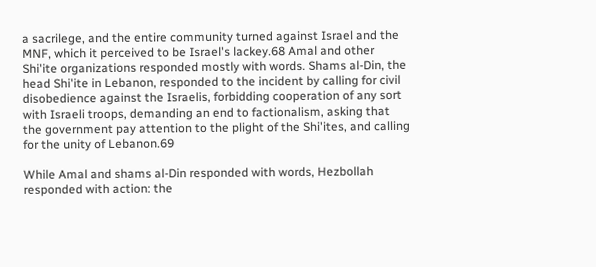a sacrilege, and the entire community turned against Israel and the MNF, which it perceived to be Israel's lackey.68 Amal and other Shi'ite organizations responded mostly with words. Shams al-Din, the head Shi'ite in Lebanon, responded to the incident by calling for civil disobedience against the Israelis, forbidding cooperation of any sort with Israeli troops, demanding an end to factionalism, asking that the government pay attention to the plight of the Shi'ites, and calling for the unity of Lebanon.69

While Amal and shams al-Din responded with words, Hezbollah responded with action: the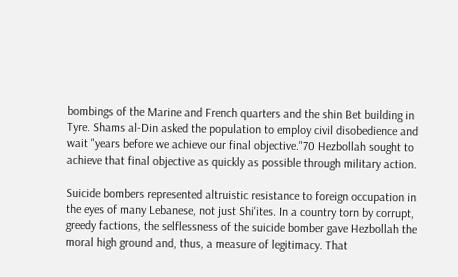bombings of the Marine and French quarters and the shin Bet building in Tyre. Shams al-Din asked the population to employ civil disobedience and wait "years before we achieve our final objective."70 Hezbollah sought to achieve that final objective as quickly as possible through military action.

Suicide bombers represented altruistic resistance to foreign occupation in the eyes of many Lebanese, not just Shi'ites. In a country torn by corrupt, greedy factions, the selflessness of the suicide bomber gave Hezbollah the moral high ground and, thus, a measure of legitimacy. That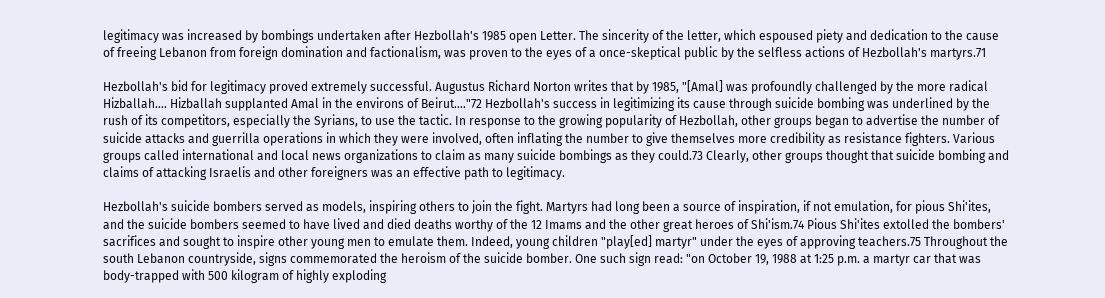legitimacy was increased by bombings undertaken after Hezbollah's 1985 open Letter. The sincerity of the letter, which espoused piety and dedication to the cause of freeing Lebanon from foreign domination and factionalism, was proven to the eyes of a once-skeptical public by the selfless actions of Hezbollah's martyrs.71

Hezbollah's bid for legitimacy proved extremely successful. Augustus Richard Norton writes that by 1985, "[Amal] was profoundly challenged by the more radical Hizballah.... Hizballah supplanted Amal in the environs of Beirut...."72 Hezbollah's success in legitimizing its cause through suicide bombing was underlined by the rush of its competitors, especially the Syrians, to use the tactic. In response to the growing popularity of Hezbollah, other groups began to advertise the number of suicide attacks and guerrilla operations in which they were involved, often inflating the number to give themselves more credibility as resistance fighters. Various groups called international and local news organizations to claim as many suicide bombings as they could.73 Clearly, other groups thought that suicide bombing and claims of attacking Israelis and other foreigners was an effective path to legitimacy.

Hezbollah's suicide bombers served as models, inspiring others to join the fight. Martyrs had long been a source of inspiration, if not emulation, for pious Shi'ites, and the suicide bombers seemed to have lived and died deaths worthy of the 12 Imams and the other great heroes of Shi'ism.74 Pious Shi'ites extolled the bombers' sacrifices and sought to inspire other young men to emulate them. Indeed, young children "play[ed] martyr" under the eyes of approving teachers.75 Throughout the south Lebanon countryside, signs commemorated the heroism of the suicide bomber. One such sign read: "on October 19, 1988 at 1:25 p.m. a martyr car that was body-trapped with 500 kilogram of highly exploding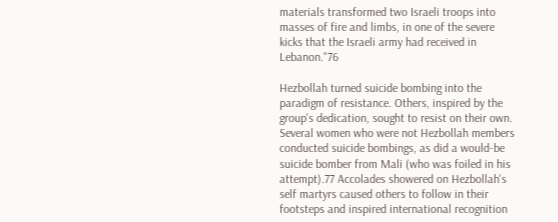materials transformed two Israeli troops into masses of fire and limbs, in one of the severe kicks that the Israeli army had received in Lebanon."76

Hezbollah turned suicide bombing into the paradigm of resistance. Others, inspired by the group's dedication, sought to resist on their own. Several women who were not Hezbollah members conducted suicide bombings, as did a would-be suicide bomber from Mali (who was foiled in his attempt).77 Accolades showered on Hezbollah's self martyrs caused others to follow in their footsteps and inspired international recognition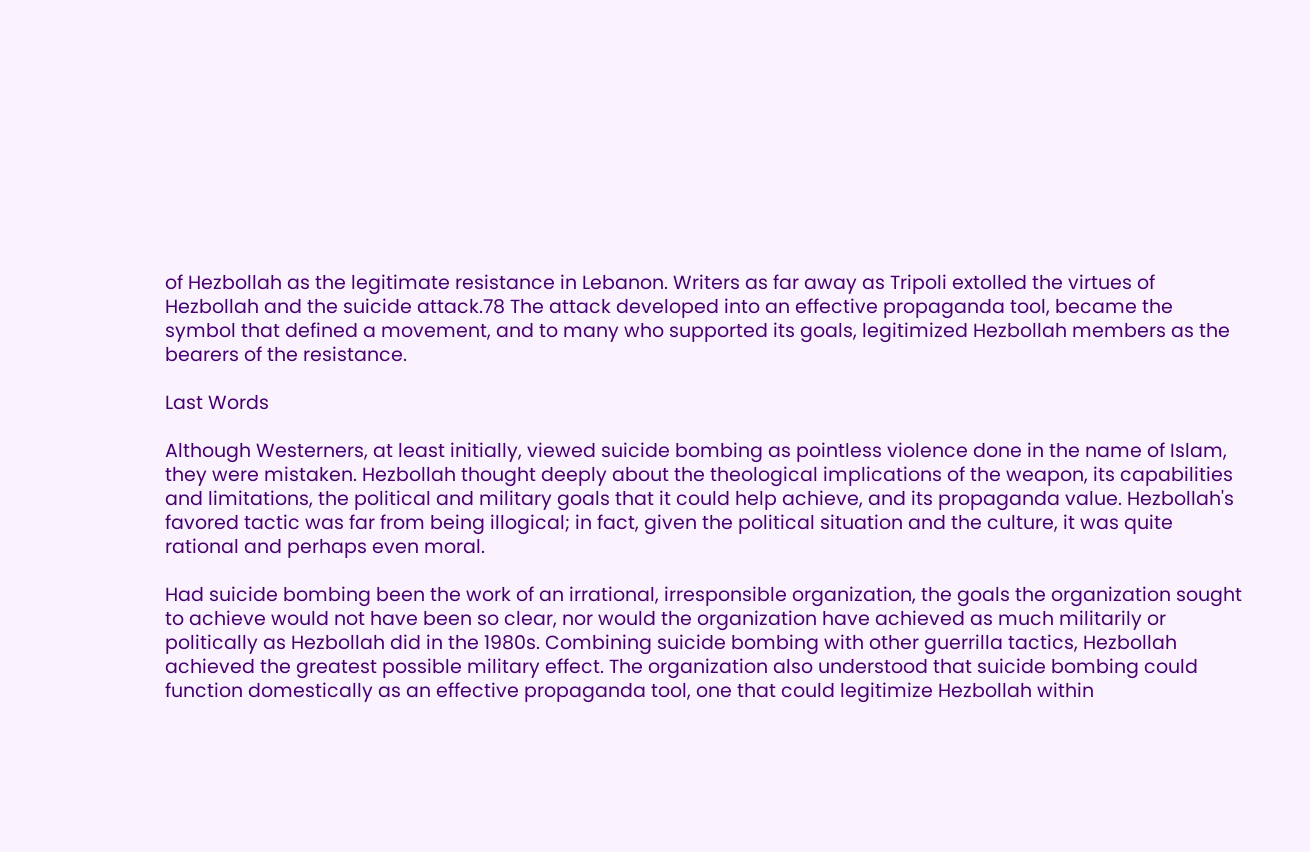of Hezbollah as the legitimate resistance in Lebanon. Writers as far away as Tripoli extolled the virtues of Hezbollah and the suicide attack.78 The attack developed into an effective propaganda tool, became the symbol that defined a movement, and to many who supported its goals, legitimized Hezbollah members as the bearers of the resistance.

Last Words

Although Westerners, at least initially, viewed suicide bombing as pointless violence done in the name of Islam, they were mistaken. Hezbollah thought deeply about the theological implications of the weapon, its capabilities and limitations, the political and military goals that it could help achieve, and its propaganda value. Hezbollah's favored tactic was far from being illogical; in fact, given the political situation and the culture, it was quite rational and perhaps even moral.

Had suicide bombing been the work of an irrational, irresponsible organization, the goals the organization sought to achieve would not have been so clear, nor would the organization have achieved as much militarily or politically as Hezbollah did in the 1980s. Combining suicide bombing with other guerrilla tactics, Hezbollah achieved the greatest possible military effect. The organization also understood that suicide bombing could function domestically as an effective propaganda tool, one that could legitimize Hezbollah within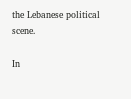the Lebanese political scene.

In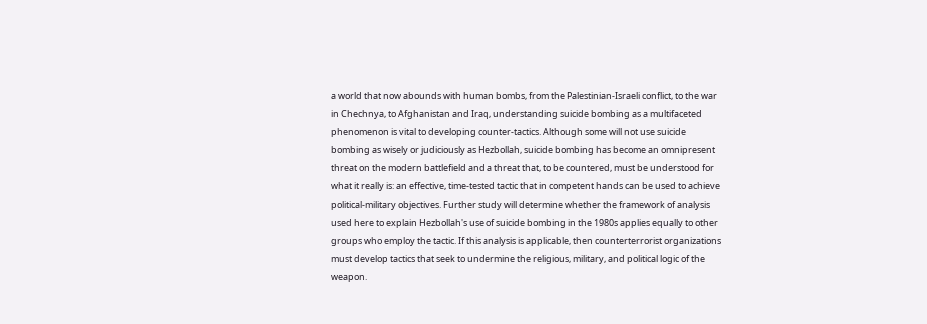a world that now abounds with human bombs, from the Palestinian-Israeli conflict, to the war in Chechnya, to Afghanistan and Iraq, understanding suicide bombing as a multifaceted phenomenon is vital to developing counter-tactics. Although some will not use suicide bombing as wisely or judiciously as Hezbollah, suicide bombing has become an omnipresent threat on the modern battlefield and a threat that, to be countered, must be understood for what it really is: an effective, time-tested tactic that in competent hands can be used to achieve political-military objectives. Further study will determine whether the framework of analysis used here to explain Hezbollah's use of suicide bombing in the 1980s applies equally to other groups who employ the tactic. If this analysis is applicable, then counterterrorist organizations must develop tactics that seek to undermine the religious, military, and political logic of the weapon.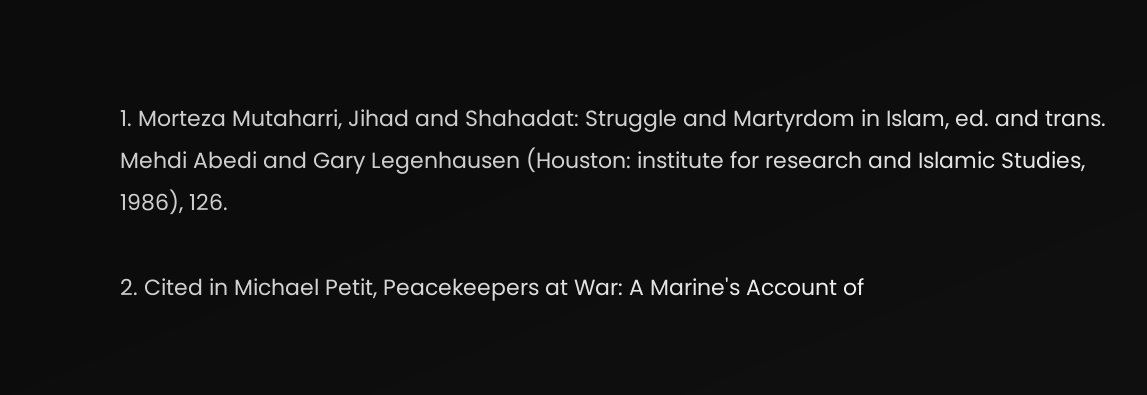1. Morteza Mutaharri, Jihad and Shahadat: Struggle and Martyrdom in Islam, ed. and trans. Mehdi Abedi and Gary Legenhausen (Houston: institute for research and Islamic Studies, 1986), 126.

2. Cited in Michael Petit, Peacekeepers at War: A Marine's Account of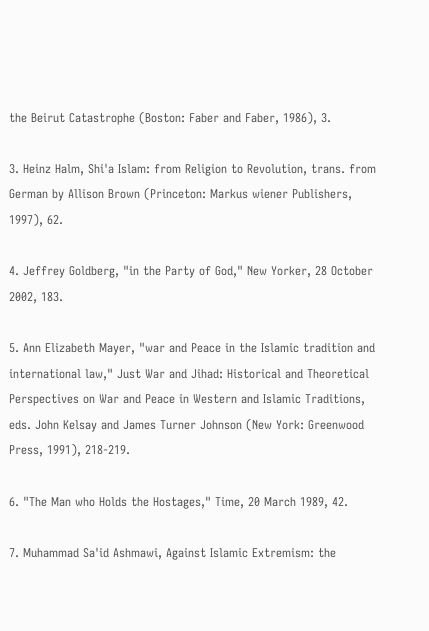the Beirut Catastrophe (Boston: Faber and Faber, 1986), 3.

3. Heinz Halm, Shi'a Islam: from Religion to Revolution, trans. from German by Allison Brown (Princeton: Markus wiener Publishers, 1997), 62.

4. Jeffrey Goldberg, "in the Party of God," New Yorker, 28 October 2002, 183.

5. Ann Elizabeth Mayer, "war and Peace in the Islamic tradition and international law," Just War and Jihad: Historical and Theoretical Perspectives on War and Peace in Western and Islamic Traditions, eds. John Kelsay and James Turner Johnson (New York: Greenwood Press, 1991), 218-219.

6. "The Man who Holds the Hostages," Time, 20 March 1989, 42.

7. Muhammad Sa'id Ashmawi, Against Islamic Extremism: the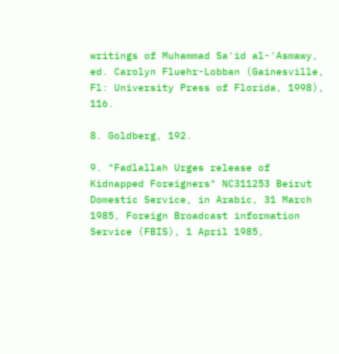writings of Muhammad Sa'id al-'Asmawy, ed. Carolyn Fluehr-Lobban (Gainesville, Fl: University Press of Florida, 1998), 116.

8. Goldberg, 192.

9. "Fadlallah Urges release of Kidnapped Foreigners" NC311253 Beirut Domestic Service, in Arabic, 31 March 1985, Foreign Broadcast information Service (FBIS), 1 April 1985,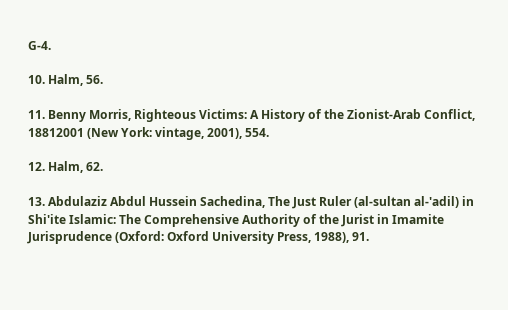G-4.

10. Halm, 56.

11. Benny Morris, Righteous Victims: A History of the Zionist-Arab Conflict, 18812001 (New York: vintage, 2001), 554.

12. Halm, 62.

13. Abdulaziz Abdul Hussein Sachedina, The Just Ruler (al-sultan al-'adil) in Shi'ite Islamic: The Comprehensive Authority of the Jurist in Imamite Jurisprudence (Oxford: Oxford University Press, 1988), 91.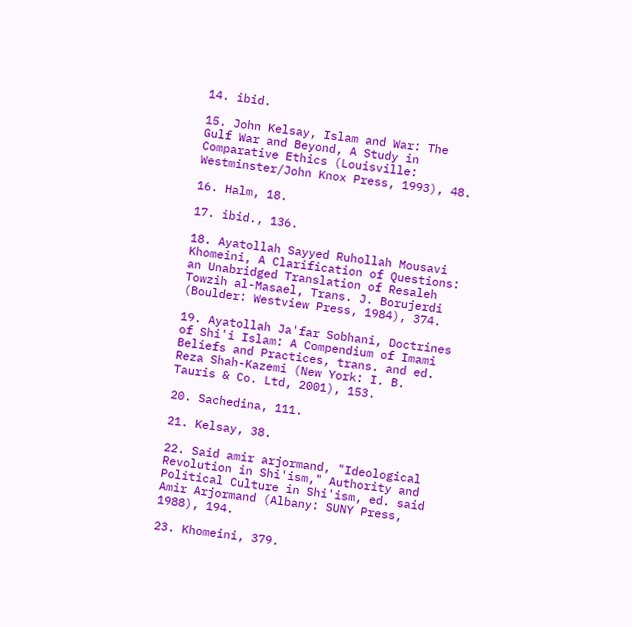14. ibid.

15. John Kelsay, Islam and War: The Gulf War and Beyond, A Study in Comparative Ethics (Louisville: Westminster/John Knox Press, 1993), 48.

16. Halm, 18.

17. ibid., 136.

18. Ayatollah Sayyed Ruhollah Mousavi Khomeini, A Clarification of Questions: an Unabridged Translation of Resaleh Towzih al-Masael, Trans. J. Borujerdi (Boulder: Westview Press, 1984), 374.

19. Ayatollah Ja'far Sobhani, Doctrines of Shi'i Islam: A Compendium of Imami Beliefs and Practices, trans. and ed. Reza Shah-Kazemi (New York: I. B. Tauris & Co. Ltd, 2001), 153.

20. Sachedina, 111.

21. Kelsay, 38.

22. Said amir arjormand, "Ideological Revolution in Shi'ism," Authority and Political Culture in Shi'ism, ed. said Amir Arjormand (Albany: SUNY Press, 1988), 194.

23. Khomeini, 379.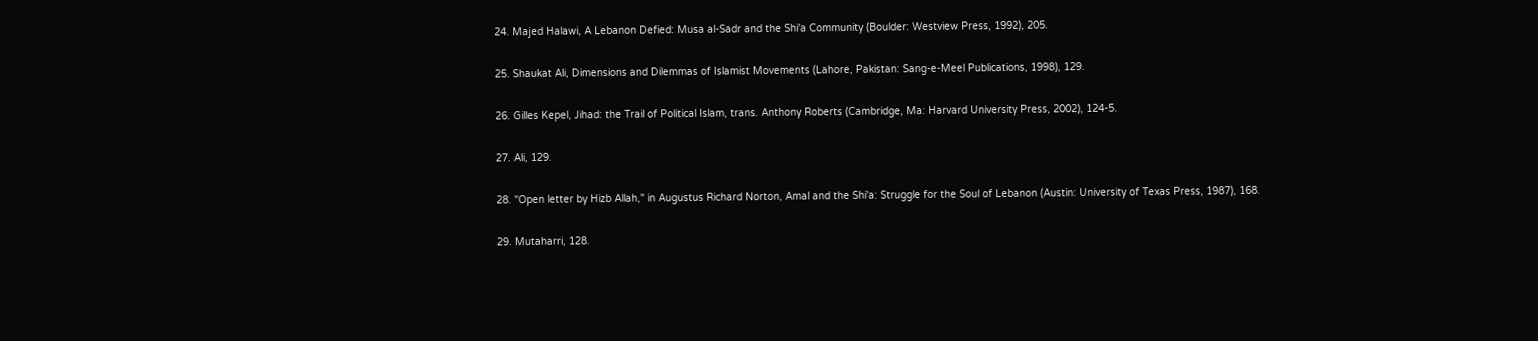24. Majed Halawi, A Lebanon Defied: Musa al-Sadr and the Shi'a Community (Boulder: Westview Press, 1992), 205.

25. Shaukat Ali, Dimensions and Dilemmas of Islamist Movements (Lahore, Pakistan: Sang-e-Meel Publications, 1998), 129.

26. Gilles Kepel, Jihad: the Trail of Political Islam, trans. Anthony Roberts (Cambridge, Ma: Harvard University Press, 2002), 124-5.

27. Ali, 129.

28. "Open letter by Hizb Allah," in Augustus Richard Norton, Amal and the Shi'a: Struggle for the Soul of Lebanon (Austin: University of Texas Press, 1987), 168.

29. Mutaharri, 128.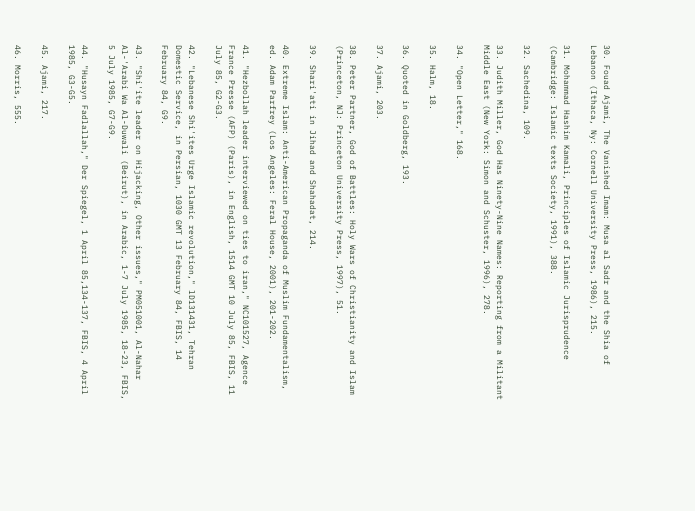30. Fouad Ajami, The Vanished Imam: Musa al Sadr and the Shia of Lebanon (Ithaca, Ny: Cornell University Press, 1986), 215.

31. Mohammad Hashim Kamali, Principles of Islamic Jurisprudence (Cambridge: Islamic texts Society, 1991), 388.

32. Sachedina, 109.

33. Judith Miller, God Has Ninety-Nine Names: Reporting from a Militant Middle East (New York: Simon and Schuster, 1996), 278.

34. "Open Letter," 168.

35. Halm, 18.

36. Quoted in Goldberg, 193.

37. Ajami, 203.

38. Peter Partner, God of Battles: Holy Wars of Christianity and Islam (Princeton, NJ: Princeton University Press, 1997), 51.

39. Shari'ati in Jihad and Shahadat, 214.

40. Extreme Islam: Anti-American Propaganda of Muslim Fundamentalism, ed. Adam Parfrey (Los Angeles: Feral House, 2001), 201-202.

41. "Hezbollah leader interviewed on ties to iran," NC101527, Agence France Presse (AFP) (Paris), in English, 1514 GMT 10 July 85, FBIS, 11 July 85, G2-G3.

42. "Lebanese Shi'ites Urge Islamic revolution," lD131431, Tehran Domestic Service, in Persian, 1030 GMT 13 February 84, FBIS, 14 February 84, G9.

43. "Shi'ite leader on Hijacking, Other issues," PM051001, Al-Nahar Al-'Arabi Wa Al-Duwali (Beirut), in Arabic, 1-7 July 1985, 18-23, FBIS, 5 July 1985, G7-G9.

44. "Husayn Fadlallah," Der Spiegel, 1 April 85,134-137, FBIS, 4 April 1985, G3-G5.

45. Ajami, 217.

46. Morris, 555.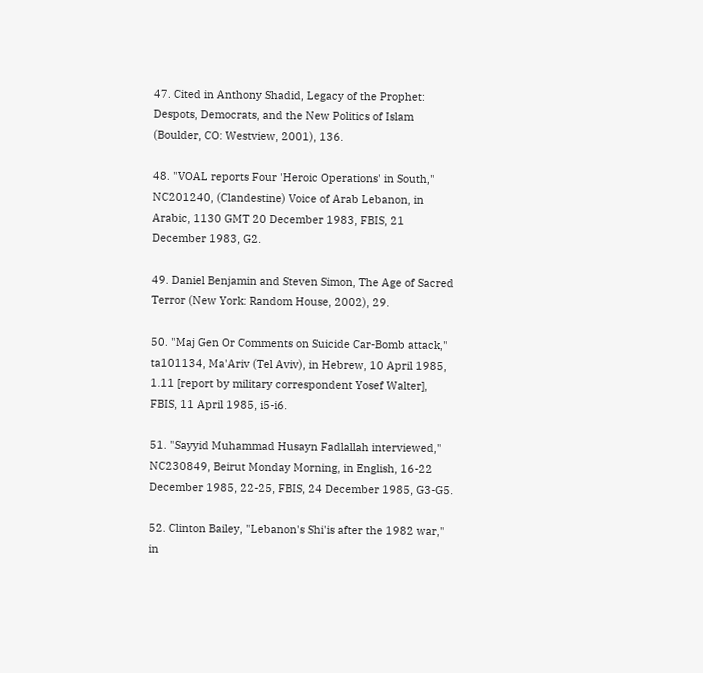47. Cited in Anthony Shadid, Legacy of the Prophet: Despots, Democrats, and the New Politics of Islam (Boulder, CO: Westview, 2001), 136.

48. "VOAL reports Four 'Heroic Operations' in South," NC201240, (Clandestine) Voice of Arab Lebanon, in Arabic, 1130 GMT 20 December 1983, FBIS, 21 December 1983, G2.

49. Daniel Benjamin and Steven Simon, The Age of Sacred Terror (New York: Random House, 2002), 29.

50. "Maj Gen Or Comments on Suicide Car-Bomb attack," ta101134, Ma'Ariv (Tel Aviv), in Hebrew, 10 April 1985, 1.11 [report by military correspondent Yosef Walter], FBIS, 11 April 1985, i5-i6.

51. "Sayyid Muhammad Husayn Fadlallah interviewed," NC230849, Beirut Monday Morning, in English, 16-22 December 1985, 22-25, FBIS, 24 December 1985, G3-G5.

52. Clinton Bailey, "Lebanon's Shi'is after the 1982 war," in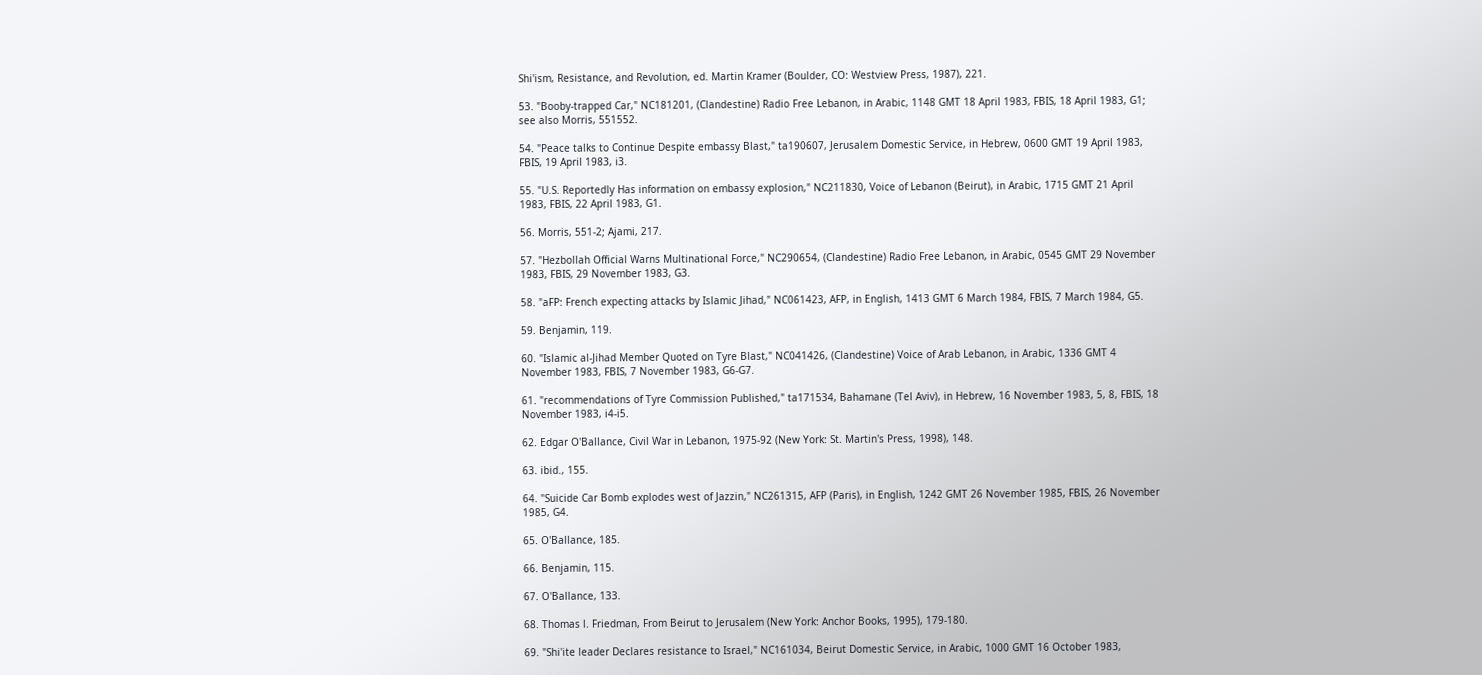Shi'ism, Resistance, and Revolution, ed. Martin Kramer (Boulder, CO: Westview Press, 1987), 221.

53. "Booby-trapped Car," NC181201, (Clandestine) Radio Free Lebanon, in Arabic, 1148 GMT 18 April 1983, FBIS, 18 April 1983, G1; see also Morris, 551552.

54. "Peace talks to Continue Despite embassy Blast," ta190607, Jerusalem Domestic Service, in Hebrew, 0600 GMT 19 April 1983, FBIS, 19 April 1983, i3.

55. "U.S. Reportedly Has information on embassy explosion," NC211830, Voice of Lebanon (Beirut), in Arabic, 1715 GMT 21 April 1983, FBIS, 22 April 1983, G1.

56. Morris, 551-2; Ajami, 217.

57. "Hezbollah Official Warns Multinational Force," NC290654, (Clandestine) Radio Free Lebanon, in Arabic, 0545 GMT 29 November 1983, FBIS, 29 November 1983, G3.

58. "aFP: French expecting attacks by Islamic Jihad," NC061423, AFP, in English, 1413 GMT 6 March 1984, FBIS, 7 March 1984, G5.

59. Benjamin, 119.

60. "Islamic al-Jihad Member Quoted on Tyre Blast," NC041426, (Clandestine) Voice of Arab Lebanon, in Arabic, 1336 GMT 4 November 1983, FBIS, 7 November 1983, G6-G7.

61. "recommendations of Tyre Commission Published," ta171534, Bahamane (Tel Aviv), in Hebrew, 16 November 1983, 5, 8, FBIS, 18 November 1983, i4-i5.

62. Edgar O'Ballance, Civil War in Lebanon, 1975-92 (New York: St. Martin's Press, 1998), 148.

63. ibid., 155.

64. "Suicide Car Bomb explodes west of Jazzin," NC261315, AFP (Paris), in English, 1242 GMT 26 November 1985, FBIS, 26 November 1985, G4.

65. O'Ballance, 185.

66. Benjamin, 115.

67. O'Ballance, 133.

68. Thomas l. Friedman, From Beirut to Jerusalem (New York: Anchor Books, 1995), 179-180.

69. "Shi'ite leader Declares resistance to Israel," NC161034, Beirut Domestic Service, in Arabic, 1000 GMT 16 October 1983,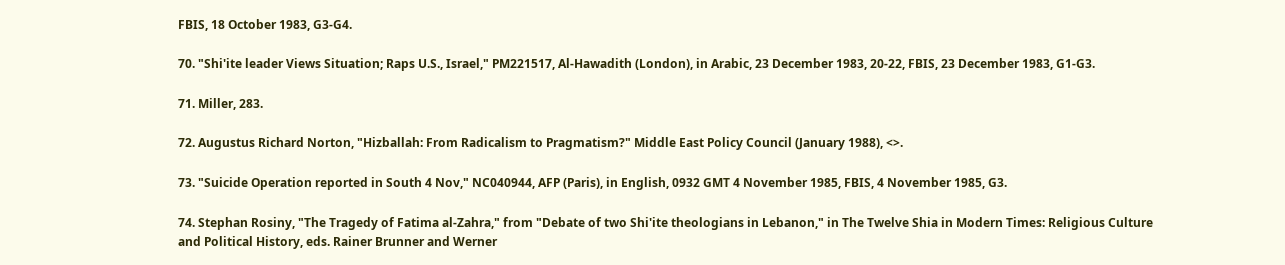FBIS, 18 October 1983, G3-G4.

70. "Shi'ite leader Views Situation; Raps U.S., Israel," PM221517, Al-Hawadith (London), in Arabic, 23 December 1983, 20-22, FBIS, 23 December 1983, G1-G3.

71. Miller, 283.

72. Augustus Richard Norton, "Hizballah: From Radicalism to Pragmatism?" Middle East Policy Council (January 1988), <>.

73. "Suicide Operation reported in South 4 Nov," NC040944, AFP (Paris), in English, 0932 GMT 4 November 1985, FBIS, 4 November 1985, G3.

74. Stephan Rosiny, "The Tragedy of Fatima al-Zahra," from "Debate of two Shi'ite theologians in Lebanon," in The Twelve Shia in Modern Times: Religious Culture and Political History, eds. Rainer Brunner and Werner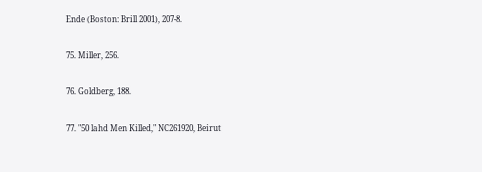Ende (Boston: Brill 2001), 207-8.

75. Miller, 256.

76. Goldberg, 188.

77. "50 lahd Men Killed," NC261920, Beirut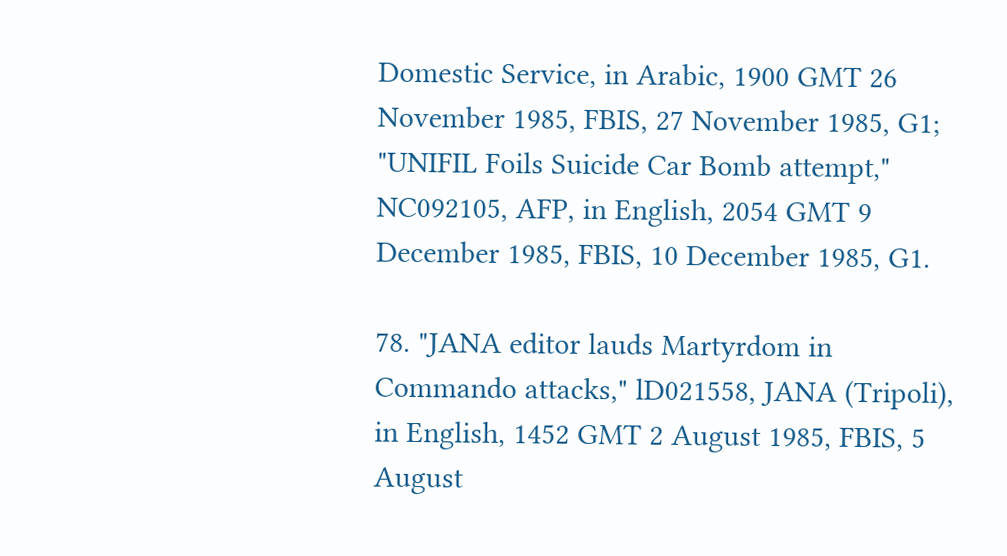Domestic Service, in Arabic, 1900 GMT 26 November 1985, FBIS, 27 November 1985, G1; "UNIFIL Foils Suicide Car Bomb attempt," NC092105, AFP, in English, 2054 GMT 9 December 1985, FBIS, 10 December 1985, G1.

78. "JANA editor lauds Martyrdom in Commando attacks," lD021558, JANA (Tripoli), in English, 1452 GMT 2 August 1985, FBIS, 5 August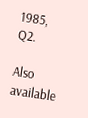1985, Q2.

Also available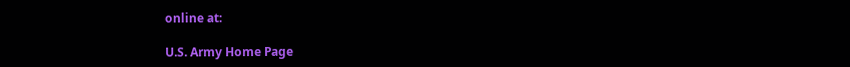online at:

U.S. Army Home Page